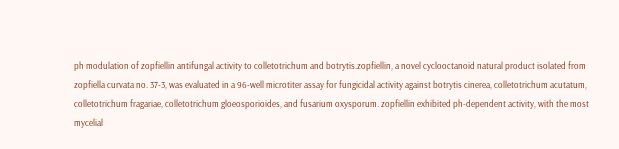ph modulation of zopfiellin antifungal activity to colletotrichum and botrytis.zopfiellin, a novel cyclooctanoid natural product isolated from zopfiella curvata no. 37-3, was evaluated in a 96-well microtiter assay for fungicidal activity against botrytis cinerea, colletotrichum acutatum, colletotrichum fragariae, colletotrichum gloeosporioides, and fusarium oxysporum. zopfiellin exhibited ph-dependent activity, with the most mycelial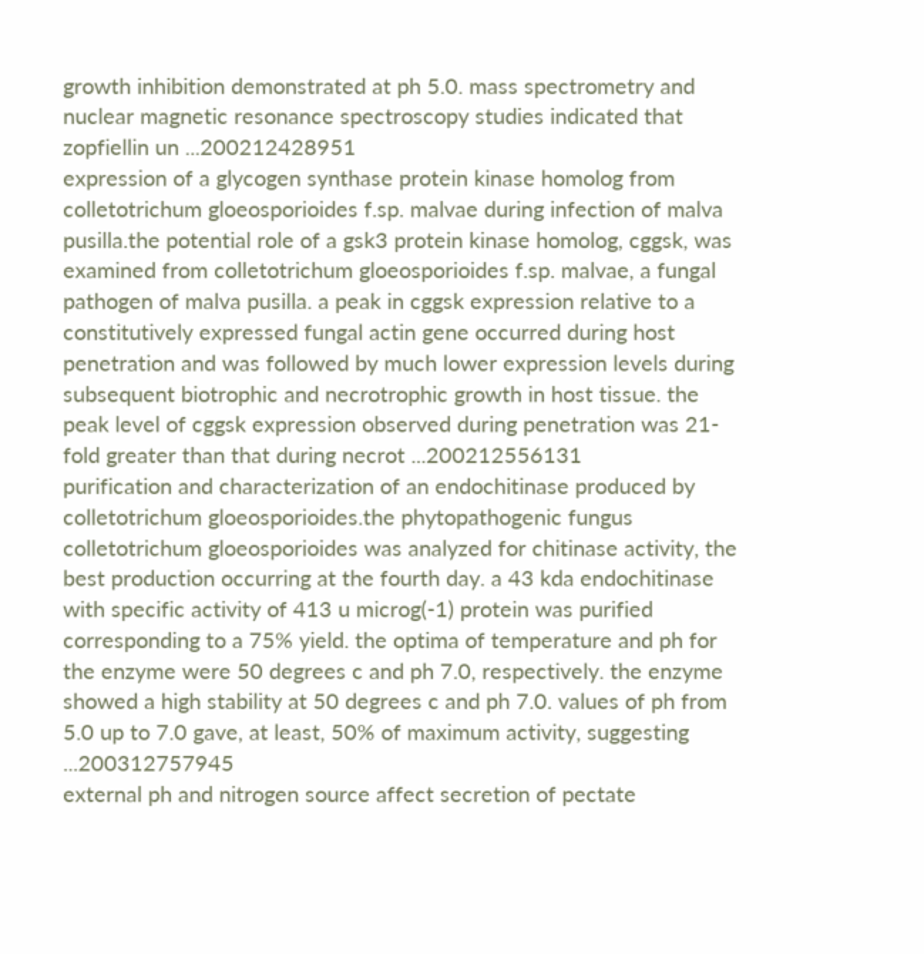growth inhibition demonstrated at ph 5.0. mass spectrometry and nuclear magnetic resonance spectroscopy studies indicated that zopfiellin un ...200212428951
expression of a glycogen synthase protein kinase homolog from colletotrichum gloeosporioides f.sp. malvae during infection of malva pusilla.the potential role of a gsk3 protein kinase homolog, cggsk, was examined from colletotrichum gloeosporioides f.sp. malvae, a fungal pathogen of malva pusilla. a peak in cggsk expression relative to a constitutively expressed fungal actin gene occurred during host penetration and was followed by much lower expression levels during subsequent biotrophic and necrotrophic growth in host tissue. the peak level of cggsk expression observed during penetration was 21-fold greater than that during necrot ...200212556131
purification and characterization of an endochitinase produced by colletotrichum gloeosporioides.the phytopathogenic fungus colletotrichum gloeosporioides was analyzed for chitinase activity, the best production occurring at the fourth day. a 43 kda endochitinase with specific activity of 413 u microg(-1) protein was purified corresponding to a 75% yield. the optima of temperature and ph for the enzyme were 50 degrees c and ph 7.0, respectively. the enzyme showed a high stability at 50 degrees c and ph 7.0. values of ph from 5.0 up to 7.0 gave, at least, 50% of maximum activity, suggesting ...200312757945
external ph and nitrogen source affect secretion of pectate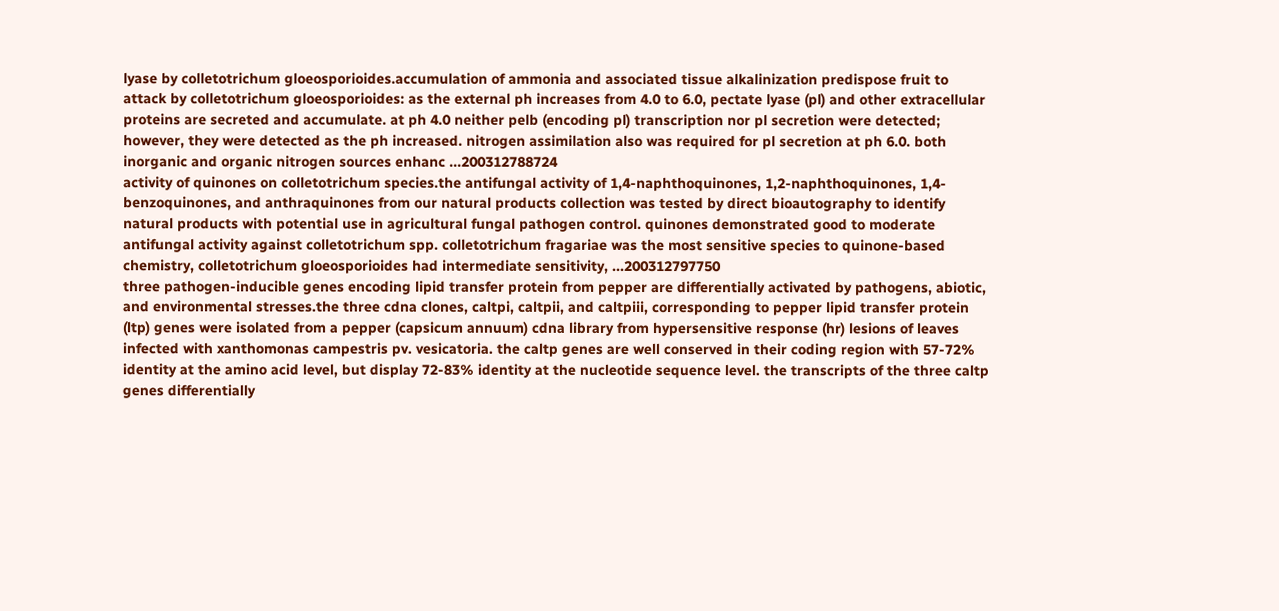lyase by colletotrichum gloeosporioides.accumulation of ammonia and associated tissue alkalinization predispose fruit to attack by colletotrichum gloeosporioides: as the external ph increases from 4.0 to 6.0, pectate lyase (pl) and other extracellular proteins are secreted and accumulate. at ph 4.0 neither pelb (encoding pl) transcription nor pl secretion were detected; however, they were detected as the ph increased. nitrogen assimilation also was required for pl secretion at ph 6.0. both inorganic and organic nitrogen sources enhanc ...200312788724
activity of quinones on colletotrichum species.the antifungal activity of 1,4-naphthoquinones, 1,2-naphthoquinones, 1,4-benzoquinones, and anthraquinones from our natural products collection was tested by direct bioautography to identify natural products with potential use in agricultural fungal pathogen control. quinones demonstrated good to moderate antifungal activity against colletotrichum spp. colletotrichum fragariae was the most sensitive species to quinone-based chemistry, colletotrichum gloeosporioides had intermediate sensitivity, ...200312797750
three pathogen-inducible genes encoding lipid transfer protein from pepper are differentially activated by pathogens, abiotic, and environmental stresses.the three cdna clones, caltpi, caltpii, and caltpiii, corresponding to pepper lipid transfer protein (ltp) genes were isolated from a pepper (capsicum annuum) cdna library from hypersensitive response (hr) lesions of leaves infected with xanthomonas campestris pv. vesicatoria. the caltp genes are well conserved in their coding region with 57-72% identity at the amino acid level, but display 72-83% identity at the nucleotide sequence level. the transcripts of the three caltp genes differentially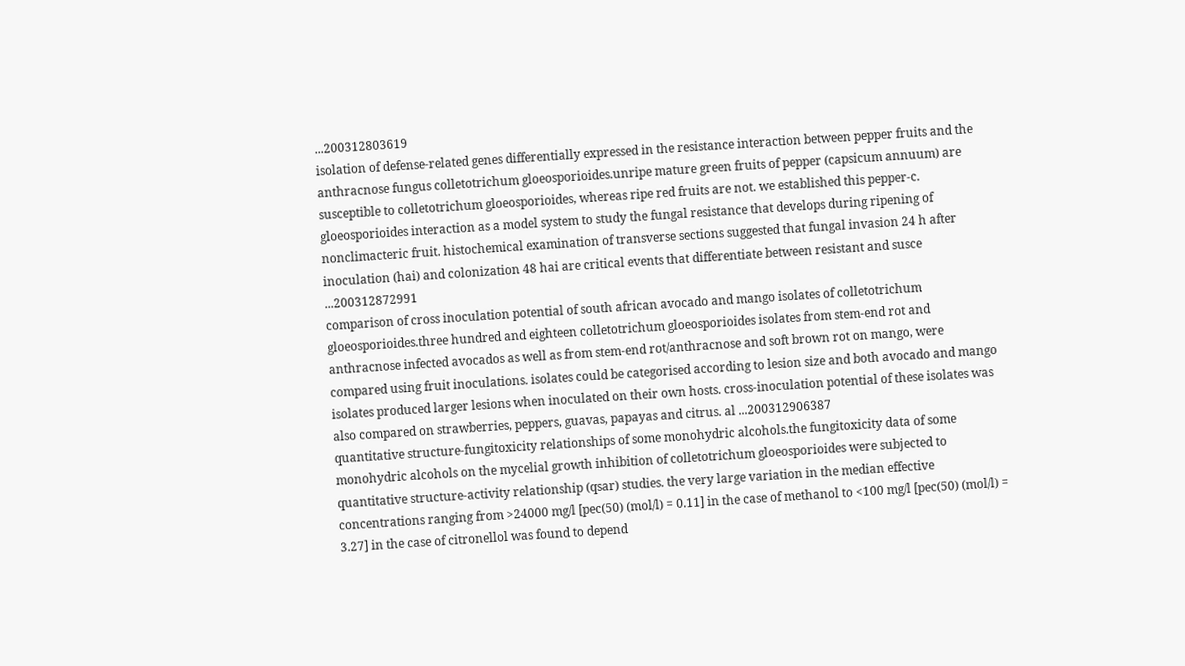...200312803619
isolation of defense-related genes differentially expressed in the resistance interaction between pepper fruits and the anthracnose fungus colletotrichum gloeosporioides.unripe mature green fruits of pepper (capsicum annuum) are susceptible to colletotrichum gloeosporioides, whereas ripe red fruits are not. we established this pepper-c. gloeosporioides interaction as a model system to study the fungal resistance that develops during ripening of nonclimacteric fruit. histochemical examination of transverse sections suggested that fungal invasion 24 h after inoculation (hai) and colonization 48 hai are critical events that differentiate between resistant and susce ...200312872991
comparison of cross inoculation potential of south african avocado and mango isolates of colletotrichum gloeosporioides.three hundred and eighteen colletotrichum gloeosporioides isolates from stem-end rot and anthracnose infected avocados as well as from stem-end rot/anthracnose and soft brown rot on mango, were compared using fruit inoculations. isolates could be categorised according to lesion size and both avocado and mango isolates produced larger lesions when inoculated on their own hosts. cross-inoculation potential of these isolates was also compared on strawberries, peppers, guavas, papayas and citrus. al ...200312906387
quantitative structure-fungitoxicity relationships of some monohydric alcohols.the fungitoxicity data of some monohydric alcohols on the mycelial growth inhibition of colletotrichum gloeosporioides were subjected to quantitative structure-activity relationship (qsar) studies. the very large variation in the median effective concentrations ranging from >24000 mg/l [pec(50) (mol/l) = 0.11] in the case of methanol to <100 mg/l [pec(50) (mol/l) = 3.27] in the case of citronellol was found to depend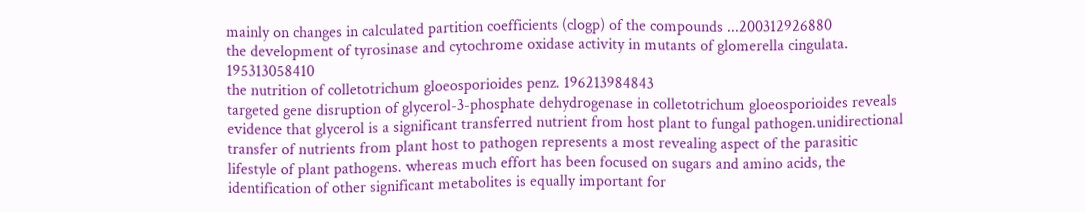mainly on changes in calculated partition coefficients (clogp) of the compounds ...200312926880
the development of tyrosinase and cytochrome oxidase activity in mutants of glomerella cingulata. 195313058410
the nutrition of colletotrichum gloeosporioides penz. 196213984843
targeted gene disruption of glycerol-3-phosphate dehydrogenase in colletotrichum gloeosporioides reveals evidence that glycerol is a significant transferred nutrient from host plant to fungal pathogen.unidirectional transfer of nutrients from plant host to pathogen represents a most revealing aspect of the parasitic lifestyle of plant pathogens. whereas much effort has been focused on sugars and amino acids, the identification of other significant metabolites is equally important for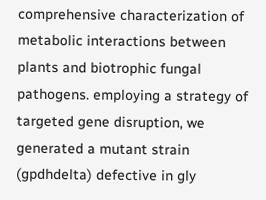comprehensive characterization of metabolic interactions between plants and biotrophic fungal pathogens. employing a strategy of targeted gene disruption, we generated a mutant strain (gpdhdelta) defective in gly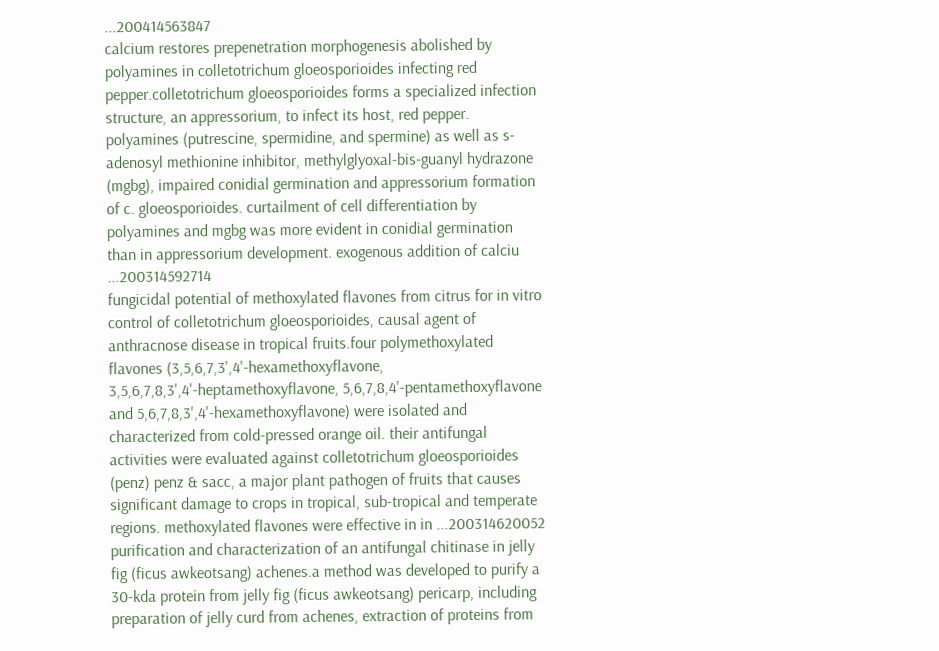...200414563847
calcium restores prepenetration morphogenesis abolished by polyamines in colletotrichum gloeosporioides infecting red pepper.colletotrichum gloeosporioides forms a specialized infection structure, an appressorium, to infect its host, red pepper. polyamines (putrescine, spermidine, and spermine) as well as s-adenosyl methionine inhibitor, methylglyoxal-bis-guanyl hydrazone (mgbg), impaired conidial germination and appressorium formation of c. gloeosporioides. curtailment of cell differentiation by polyamines and mgbg was more evident in conidial germination than in appressorium development. exogenous addition of calciu ...200314592714
fungicidal potential of methoxylated flavones from citrus for in vitro control of colletotrichum gloeosporioides, causal agent of anthracnose disease in tropical fruits.four polymethoxylated flavones (3,5,6,7,3',4'-hexamethoxyflavone, 3,5,6,7,8,3',4'-heptamethoxyflavone, 5,6,7,8,4'-pentamethoxyflavone and 5,6,7,8,3',4'-hexamethoxyflavone) were isolated and characterized from cold-pressed orange oil. their antifungal activities were evaluated against colletotrichum gloeosporioides (penz) penz & sacc, a major plant pathogen of fruits that causes significant damage to crops in tropical, sub-tropical and temperate regions. methoxylated flavones were effective in in ...200314620052
purification and characterization of an antifungal chitinase in jelly fig (ficus awkeotsang) achenes.a method was developed to purify a 30-kda protein from jelly fig (ficus awkeotsang) pericarp, including preparation of jelly curd from achenes, extraction of proteins from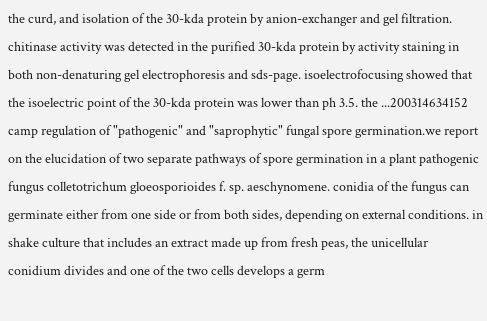the curd, and isolation of the 30-kda protein by anion-exchanger and gel filtration. chitinase activity was detected in the purified 30-kda protein by activity staining in both non-denaturing gel electrophoresis and sds-page. isoelectrofocusing showed that the isoelectric point of the 30-kda protein was lower than ph 3.5. the ...200314634152
camp regulation of "pathogenic" and "saprophytic" fungal spore germination.we report on the elucidation of two separate pathways of spore germination in a plant pathogenic fungus colletotrichum gloeosporioides f. sp. aeschynomene. conidia of the fungus can germinate either from one side or from both sides, depending on external conditions. in shake culture that includes an extract made up from fresh peas, the unicellular conidium divides and one of the two cells develops a germ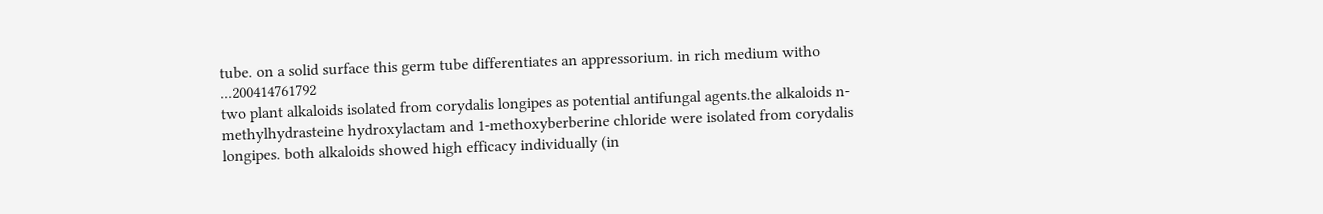tube. on a solid surface this germ tube differentiates an appressorium. in rich medium witho ...200414761792
two plant alkaloids isolated from corydalis longipes as potential antifungal agents.the alkaloids n-methylhydrasteine hydroxylactam and 1-methoxyberberine chloride were isolated from corydalis longipes. both alkaloids showed high efficacy individually (in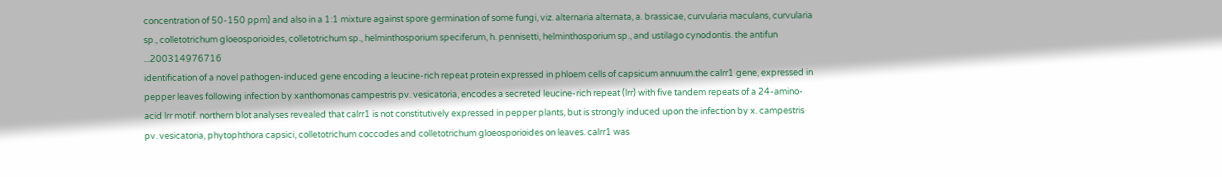concentration of 50-150 ppm) and also in a 1:1 mixture against spore germination of some fungi, viz. alternaria alternata, a. brassicae, curvularia maculans, curvularia sp., colletotrichum gloeosporioides, colletotrichum sp., helminthosporium speciferum, h. pennisetti, helminthosporium sp., and ustilago cynodontis. the antifun ...200314976716
identification of a novel pathogen-induced gene encoding a leucine-rich repeat protein expressed in phloem cells of capsicum annuum.the calrr1 gene, expressed in pepper leaves following infection by xanthomonas campestris pv. vesicatoria, encodes a secreted leucine-rich repeat (lrr) with five tandem repeats of a 24-amino-acid lrr motif. northern blot analyses revealed that calrr1 is not constitutively expressed in pepper plants, but is strongly induced upon the infection by x. campestris pv. vesicatoria, phytophthora capsici, colletotrichum coccodes and colletotrichum gloeosporioides on leaves. calrr1 was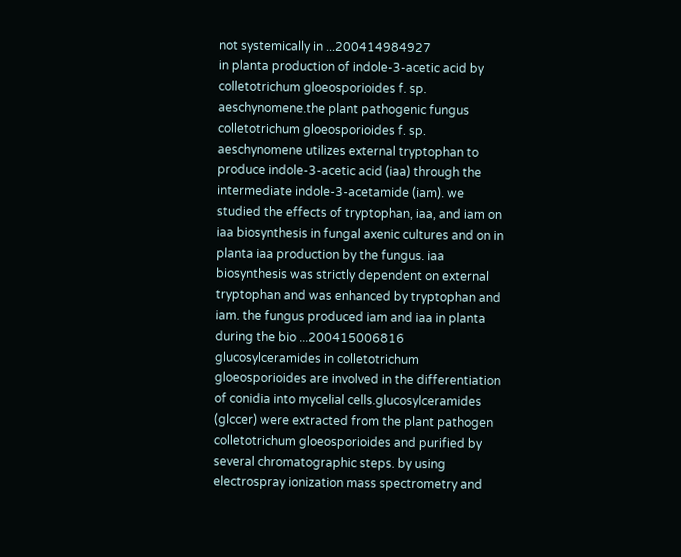not systemically in ...200414984927
in planta production of indole-3-acetic acid by colletotrichum gloeosporioides f. sp. aeschynomene.the plant pathogenic fungus colletotrichum gloeosporioides f. sp. aeschynomene utilizes external tryptophan to produce indole-3-acetic acid (iaa) through the intermediate indole-3-acetamide (iam). we studied the effects of tryptophan, iaa, and iam on iaa biosynthesis in fungal axenic cultures and on in planta iaa production by the fungus. iaa biosynthesis was strictly dependent on external tryptophan and was enhanced by tryptophan and iam. the fungus produced iam and iaa in planta during the bio ...200415006816
glucosylceramides in colletotrichum gloeosporioides are involved in the differentiation of conidia into mycelial cells.glucosylceramides (glccer) were extracted from the plant pathogen colletotrichum gloeosporioides and purified by several chromatographic steps. by using electrospray ionization mass spectrometry and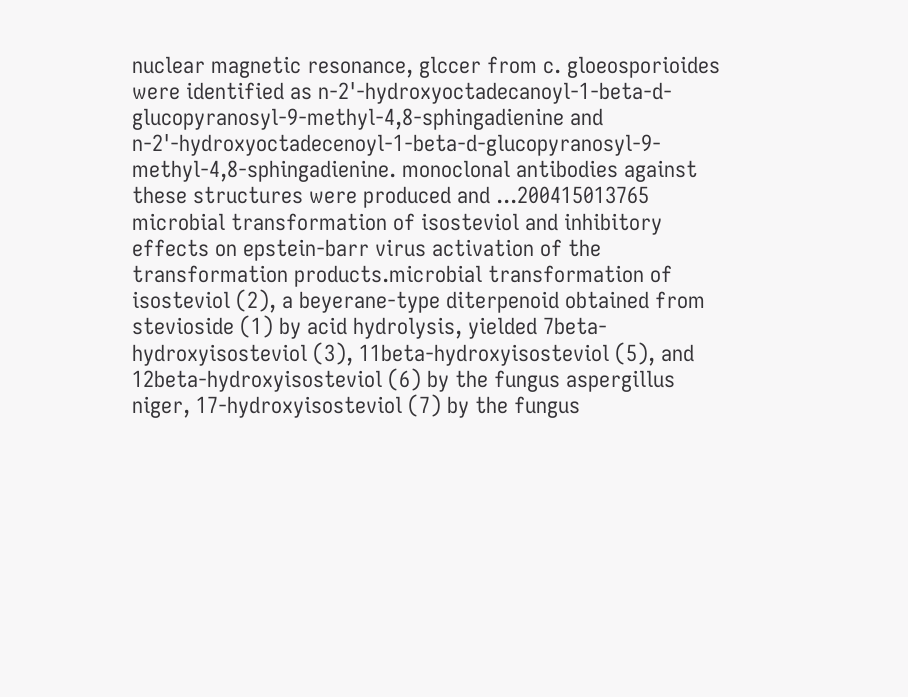nuclear magnetic resonance, glccer from c. gloeosporioides were identified as n-2'-hydroxyoctadecanoyl-1-beta-d-glucopyranosyl-9-methyl-4,8-sphingadienine and n-2'-hydroxyoctadecenoyl-1-beta-d-glucopyranosyl-9-methyl-4,8-sphingadienine. monoclonal antibodies against these structures were produced and ...200415013765
microbial transformation of isosteviol and inhibitory effects on epstein-barr virus activation of the transformation products.microbial transformation of isosteviol (2), a beyerane-type diterpenoid obtained from stevioside (1) by acid hydrolysis, yielded 7beta-hydroxyisosteviol (3), 11beta-hydroxyisosteviol (5), and 12beta-hydroxyisosteviol (6) by the fungus aspergillus niger, 17-hydroxyisosteviol (7) by the fungus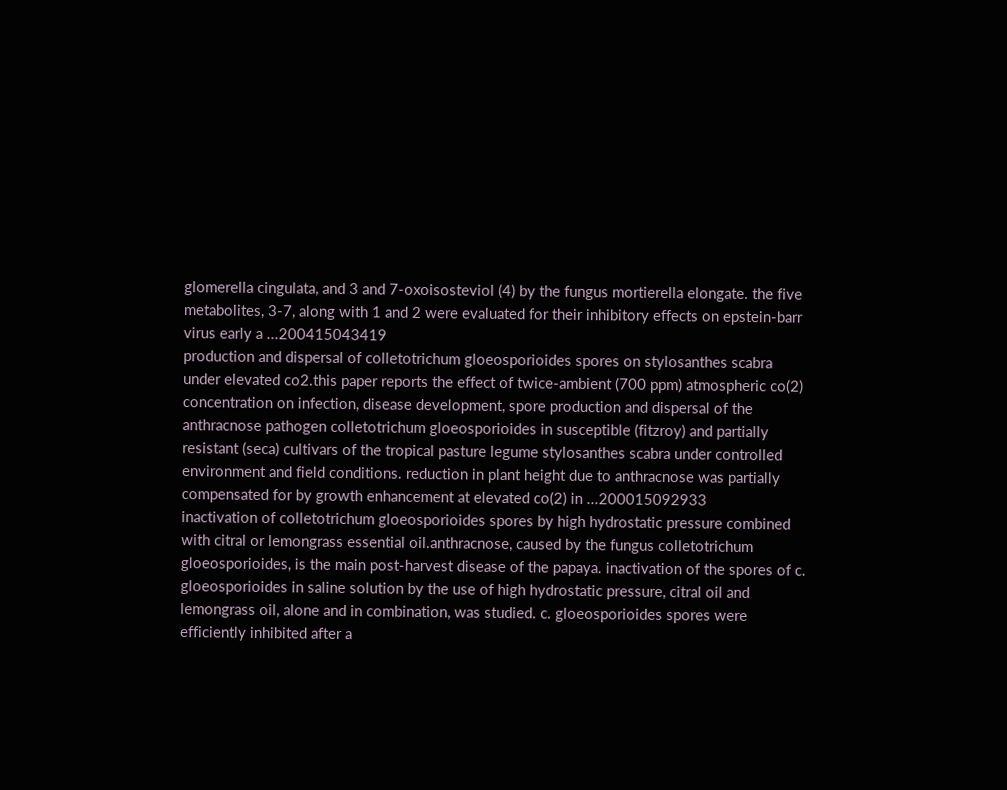glomerella cingulata, and 3 and 7-oxoisosteviol (4) by the fungus mortierella elongate. the five metabolites, 3-7, along with 1 and 2 were evaluated for their inhibitory effects on epstein-barr virus early a ...200415043419
production and dispersal of colletotrichum gloeosporioides spores on stylosanthes scabra under elevated co2.this paper reports the effect of twice-ambient (700 ppm) atmospheric co(2) concentration on infection, disease development, spore production and dispersal of the anthracnose pathogen colletotrichum gloeosporioides in susceptible (fitzroy) and partially resistant (seca) cultivars of the tropical pasture legume stylosanthes scabra under controlled environment and field conditions. reduction in plant height due to anthracnose was partially compensated for by growth enhancement at elevated co(2) in ...200015092933
inactivation of colletotrichum gloeosporioides spores by high hydrostatic pressure combined with citral or lemongrass essential oil.anthracnose, caused by the fungus colletotrichum gloeosporioides, is the main post-harvest disease of the papaya. inactivation of the spores of c. gloeosporioides in saline solution by the use of high hydrostatic pressure, citral oil and lemongrass oil, alone and in combination, was studied. c. gloeosporioides spores were efficiently inhibited after a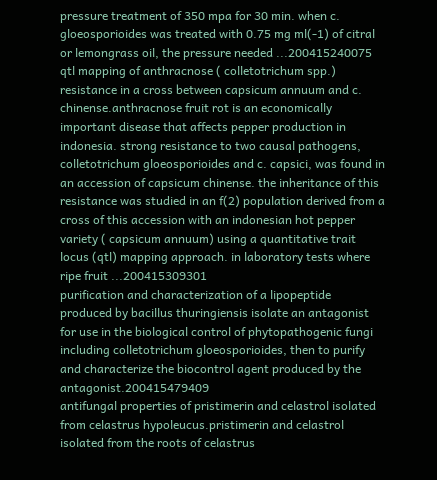pressure treatment of 350 mpa for 30 min. when c. gloeosporioides was treated with 0.75 mg ml(-1) of citral or lemongrass oil, the pressure needed ...200415240075
qtl mapping of anthracnose ( colletotrichum spp.) resistance in a cross between capsicum annuum and c. chinense.anthracnose fruit rot is an economically important disease that affects pepper production in indonesia. strong resistance to two causal pathogens, colletotrichum gloeosporioides and c. capsici, was found in an accession of capsicum chinense. the inheritance of this resistance was studied in an f(2) population derived from a cross of this accession with an indonesian hot pepper variety ( capsicum annuum) using a quantitative trait locus (qtl) mapping approach. in laboratory tests where ripe fruit ...200415309301
purification and characterization of a lipopeptide produced by bacillus thuringiensis isolate an antagonist for use in the biological control of phytopathogenic fungi including colletotrichum gloeosporioides, then to purify and characterize the biocontrol agent produced by the antagonist.200415479409
antifungal properties of pristimerin and celastrol isolated from celastrus hypoleucus.pristimerin and celastrol isolated from the roots of celastrus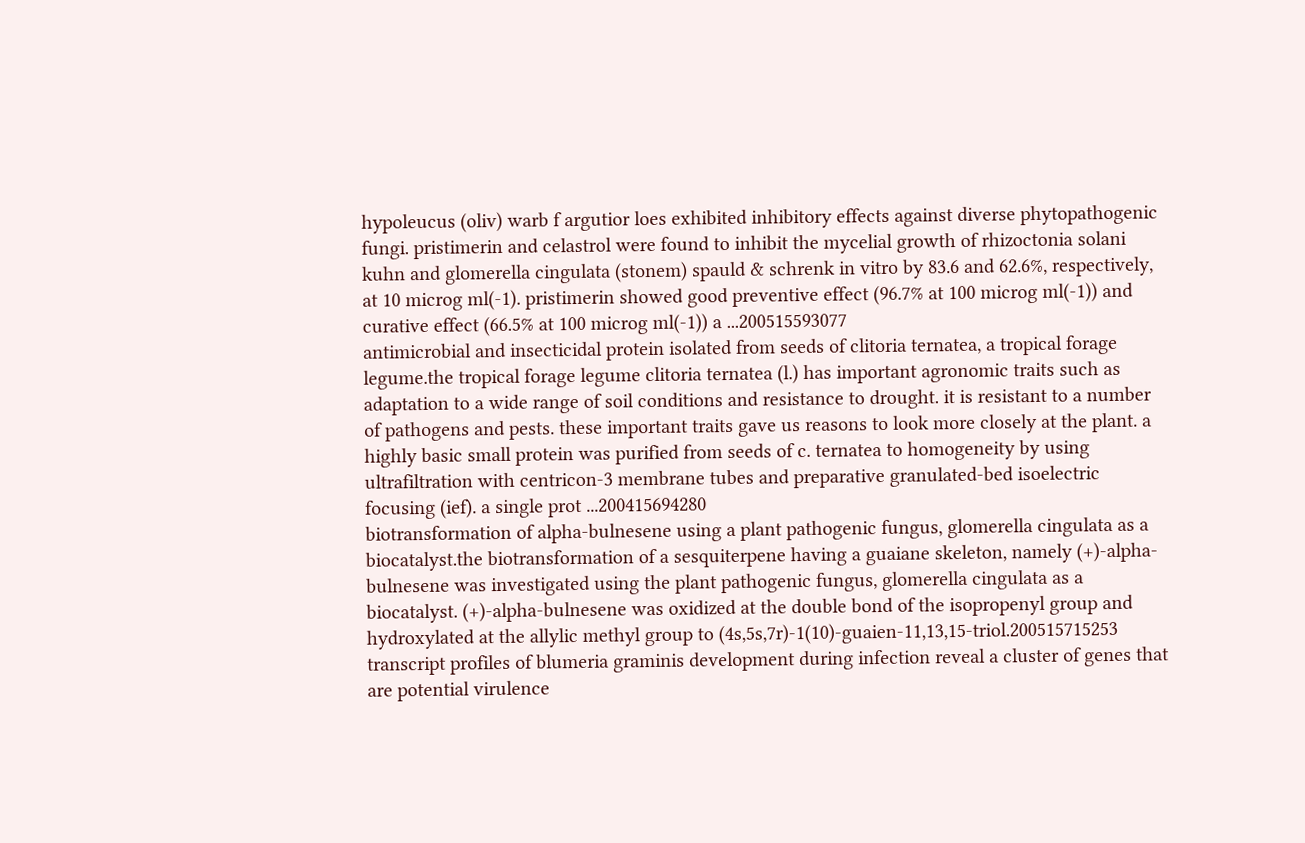hypoleucus (oliv) warb f argutior loes exhibited inhibitory effects against diverse phytopathogenic fungi. pristimerin and celastrol were found to inhibit the mycelial growth of rhizoctonia solani kuhn and glomerella cingulata (stonem) spauld & schrenk in vitro by 83.6 and 62.6%, respectively, at 10 microg ml(-1). pristimerin showed good preventive effect (96.7% at 100 microg ml(-1)) and curative effect (66.5% at 100 microg ml(-1)) a ...200515593077
antimicrobial and insecticidal protein isolated from seeds of clitoria ternatea, a tropical forage legume.the tropical forage legume clitoria ternatea (l.) has important agronomic traits such as adaptation to a wide range of soil conditions and resistance to drought. it is resistant to a number of pathogens and pests. these important traits gave us reasons to look more closely at the plant. a highly basic small protein was purified from seeds of c. ternatea to homogeneity by using ultrafiltration with centricon-3 membrane tubes and preparative granulated-bed isoelectric focusing (ief). a single prot ...200415694280
biotransformation of alpha-bulnesene using a plant pathogenic fungus, glomerella cingulata as a biocatalyst.the biotransformation of a sesquiterpene having a guaiane skeleton, namely (+)-alpha-bulnesene was investigated using the plant pathogenic fungus, glomerella cingulata as a biocatalyst. (+)-alpha-bulnesene was oxidized at the double bond of the isopropenyl group and hydroxylated at the allylic methyl group to (4s,5s,7r)-1(10)-guaien-11,13,15-triol.200515715253
transcript profiles of blumeria graminis development during infection reveal a cluster of genes that are potential virulence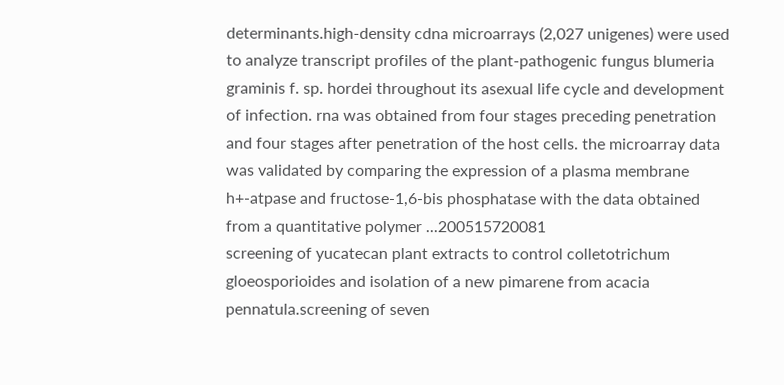determinants.high-density cdna microarrays (2,027 unigenes) were used to analyze transcript profiles of the plant-pathogenic fungus blumeria graminis f. sp. hordei throughout its asexual life cycle and development of infection. rna was obtained from four stages preceding penetration and four stages after penetration of the host cells. the microarray data was validated by comparing the expression of a plasma membrane h+-atpase and fructose-1,6-bis phosphatase with the data obtained from a quantitative polymer ...200515720081
screening of yucatecan plant extracts to control colletotrichum gloeosporioides and isolation of a new pimarene from acacia pennatula.screening of seven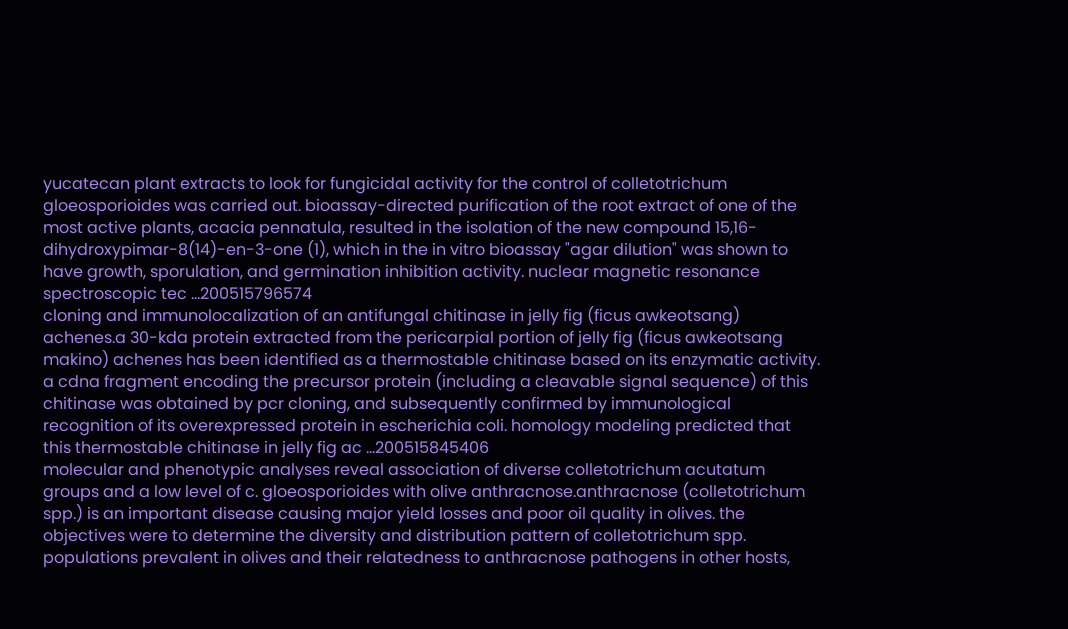yucatecan plant extracts to look for fungicidal activity for the control of colletotrichum gloeosporioides was carried out. bioassay-directed purification of the root extract of one of the most active plants, acacia pennatula, resulted in the isolation of the new compound 15,16-dihydroxypimar-8(14)-en-3-one (1), which in the in vitro bioassay "agar dilution" was shown to have growth, sporulation, and germination inhibition activity. nuclear magnetic resonance spectroscopic tec ...200515796574
cloning and immunolocalization of an antifungal chitinase in jelly fig (ficus awkeotsang) achenes.a 30-kda protein extracted from the pericarpial portion of jelly fig (ficus awkeotsang makino) achenes has been identified as a thermostable chitinase based on its enzymatic activity. a cdna fragment encoding the precursor protein (including a cleavable signal sequence) of this chitinase was obtained by pcr cloning, and subsequently confirmed by immunological recognition of its overexpressed protein in escherichia coli. homology modeling predicted that this thermostable chitinase in jelly fig ac ...200515845406
molecular and phenotypic analyses reveal association of diverse colletotrichum acutatum groups and a low level of c. gloeosporioides with olive anthracnose.anthracnose (colletotrichum spp.) is an important disease causing major yield losses and poor oil quality in olives. the objectives were to determine the diversity and distribution pattern of colletotrichum spp. populations prevalent in olives and their relatedness to anthracnose pathogens in other hosts,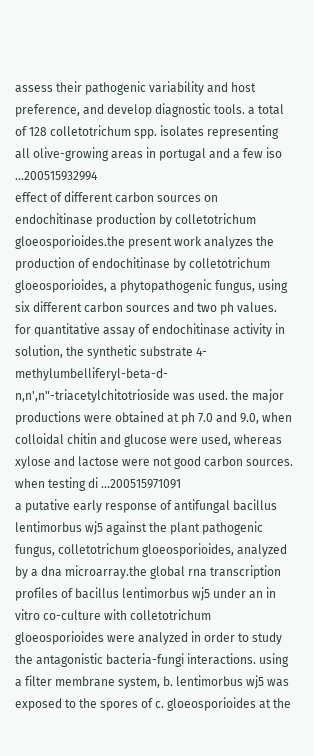assess their pathogenic variability and host preference, and develop diagnostic tools. a total of 128 colletotrichum spp. isolates representing all olive-growing areas in portugal and a few iso ...200515932994
effect of different carbon sources on endochitinase production by colletotrichum gloeosporioides.the present work analyzes the production of endochitinase by colletotrichum gloeosporioides, a phytopathogenic fungus, using six different carbon sources and two ph values. for quantitative assay of endochitinase activity in solution, the synthetic substrate 4-methylumbelliferyl-beta-d-n,n',n"-triacetylchitotrioside was used. the major productions were obtained at ph 7.0 and 9.0, when colloidal chitin and glucose were used, whereas xylose and lactose were not good carbon sources. when testing di ...200515971091
a putative early response of antifungal bacillus lentimorbus wj5 against the plant pathogenic fungus, colletotrichum gloeosporioides, analyzed by a dna microarray.the global rna transcription profiles of bacillus lentimorbus wj5 under an in vitro co-culture with colletotrichum gloeosporioides were analyzed in order to study the antagonistic bacteria-fungi interactions. using a filter membrane system, b. lentimorbus wj5 was exposed to the spores of c. gloeosporioides at the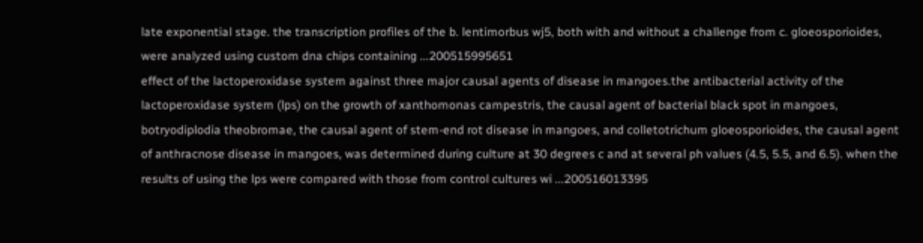late exponential stage. the transcription profiles of the b. lentimorbus wj5, both with and without a challenge from c. gloeosporioides, were analyzed using custom dna chips containing ...200515995651
effect of the lactoperoxidase system against three major causal agents of disease in mangoes.the antibacterial activity of the lactoperoxidase system (lps) on the growth of xanthomonas campestris, the causal agent of bacterial black spot in mangoes, botryodiplodia theobromae, the causal agent of stem-end rot disease in mangoes, and colletotrichum gloeosporioides, the causal agent of anthracnose disease in mangoes, was determined during culture at 30 degrees c and at several ph values (4.5, 5.5, and 6.5). when the results of using the lps were compared with those from control cultures wi ...200516013395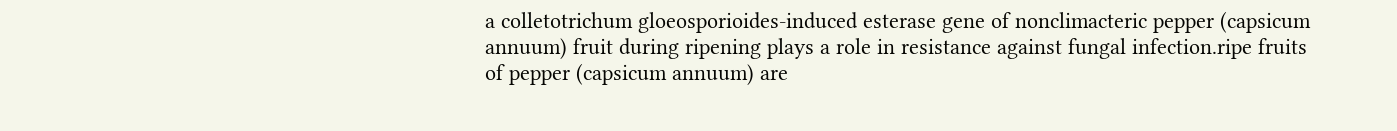a colletotrichum gloeosporioides-induced esterase gene of nonclimacteric pepper (capsicum annuum) fruit during ripening plays a role in resistance against fungal infection.ripe fruits of pepper (capsicum annuum) are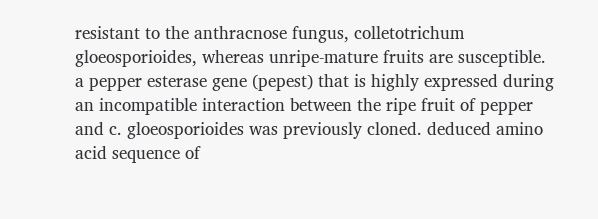resistant to the anthracnose fungus, colletotrichum gloeosporioides, whereas unripe-mature fruits are susceptible. a pepper esterase gene (pepest) that is highly expressed during an incompatible interaction between the ripe fruit of pepper and c. gloeosporioides was previously cloned. deduced amino acid sequence of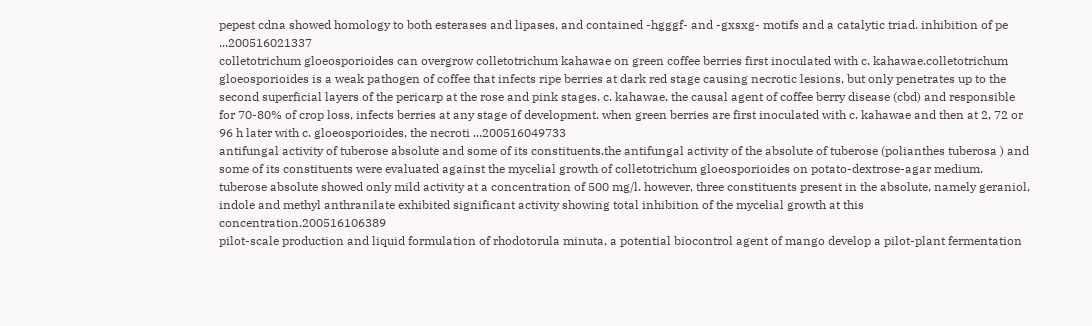pepest cdna showed homology to both esterases and lipases, and contained -hgggf- and -gxsxg- motifs and a catalytic triad. inhibition of pe ...200516021337
colletotrichum gloeosporioides can overgrow colletotrichum kahawae on green coffee berries first inoculated with c. kahawae.colletotrichum gloeosporioides is a weak pathogen of coffee that infects ripe berries at dark red stage causing necrotic lesions, but only penetrates up to the second superficial layers of the pericarp at the rose and pink stages. c. kahawae, the causal agent of coffee berry disease (cbd) and responsible for 70-80% of crop loss, infects berries at any stage of development. when green berries are first inoculated with c. kahawae and then at 2, 72 or 96 h later with c. gloeosporioides, the necroti ...200516049733
antifungal activity of tuberose absolute and some of its constituents.the antifungal activity of the absolute of tuberose (polianthes tuberosa ) and some of its constituents were evaluated against the mycelial growth of colletotrichum gloeosporioides on potato-dextrose-agar medium. tuberose absolute showed only mild activity at a concentration of 500 mg/l. however, three constituents present in the absolute, namely geraniol, indole and methyl anthranilate exhibited significant activity showing total inhibition of the mycelial growth at this concentration.200516106389
pilot-scale production and liquid formulation of rhodotorula minuta, a potential biocontrol agent of mango develop a pilot-plant fermentation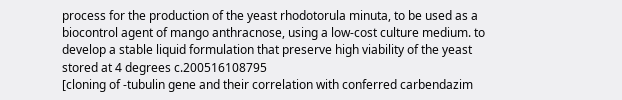process for the production of the yeast rhodotorula minuta, to be used as a biocontrol agent of mango anthracnose, using a low-cost culture medium. to develop a stable liquid formulation that preserve high viability of the yeast stored at 4 degrees c.200516108795
[cloning of -tubulin gene and their correlation with conferred carbendazim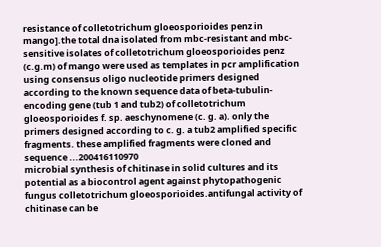resistance of colletotrichum gloeosporioides penz in mango].the total dna isolated from mbc-resistant and mbc-sensitive isolates of colletotrichum gloeosporioides penz (c.g.m) of mango were used as templates in pcr amplification using consensus oligo nucleotide primers designed according to the known sequence data of beta-tubulin-encoding gene (tub 1 and tub2) of colletotrichum gloeosporioides f. sp. aeschynomene (c. g. a). only the primers designed according to c. g. a tub2 amplified specific fragments. these amplified fragments were cloned and sequence ...200416110970
microbial synthesis of chitinase in solid cultures and its potential as a biocontrol agent against phytopathogenic fungus colletotrichum gloeosporioides.antifungal activity of chitinase can be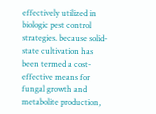effectively utilized in biologic pest control strategies. because solid-state cultivation has been termed a cost-effective means for fungal growth and metabolite production,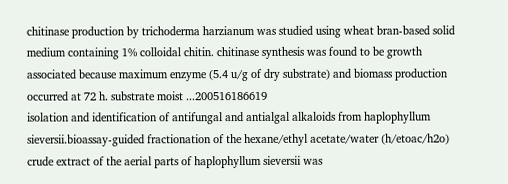chitinase production by trichoderma harzianum was studied using wheat bran-based solid medium containing 1% colloidal chitin. chitinase synthesis was found to be growth associated because maximum enzyme (5.4 u/g of dry substrate) and biomass production occurred at 72 h. substrate moist ...200516186619
isolation and identification of antifungal and antialgal alkaloids from haplophyllum sieversii.bioassay-guided fractionation of the hexane/ethyl acetate/water (h/etoac/h2o) crude extract of the aerial parts of haplophyllum sieversii was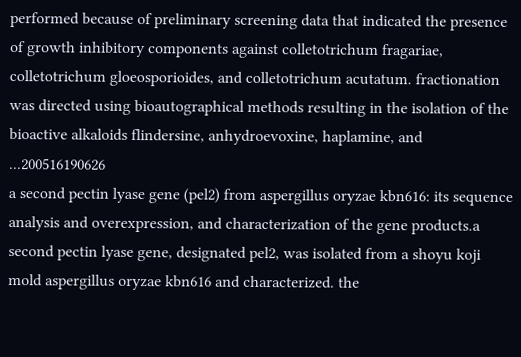performed because of preliminary screening data that indicated the presence of growth inhibitory components against colletotrichum fragariae, colletotrichum gloeosporioides, and colletotrichum acutatum. fractionation was directed using bioautographical methods resulting in the isolation of the bioactive alkaloids flindersine, anhydroevoxine, haplamine, and ...200516190626
a second pectin lyase gene (pel2) from aspergillus oryzae kbn616: its sequence analysis and overexpression, and characterization of the gene products.a second pectin lyase gene, designated pel2, was isolated from a shoyu koji mold aspergillus oryzae kbn616 and characterized. the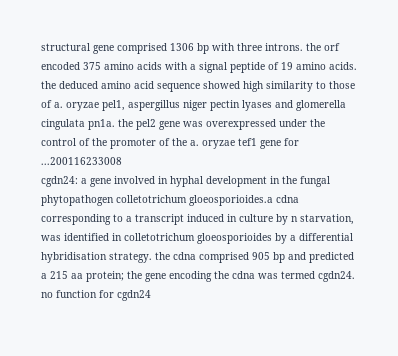structural gene comprised 1306 bp with three introns. the orf encoded 375 amino acids with a signal peptide of 19 amino acids. the deduced amino acid sequence showed high similarity to those of a. oryzae pel1, aspergillus niger pectin lyases and glomerella cingulata pn1a. the pel2 gene was overexpressed under the control of the promoter of the a. oryzae tef1 gene for ...200116233008
cgdn24: a gene involved in hyphal development in the fungal phytopathogen colletotrichum gloeosporioides.a cdna corresponding to a transcript induced in culture by n starvation, was identified in colletotrichum gloeosporioides by a differential hybridisation strategy. the cdna comprised 905 bp and predicted a 215 aa protein; the gene encoding the cdna was termed cgdn24. no function for cgdn24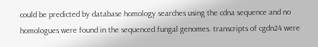could be predicted by database homology searches using the cdna sequence and no homologues were found in the sequenced fungal genomes. transcripts of cgdn24 were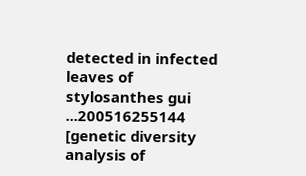detected in infected leaves of stylosanthes gui ...200516255144
[genetic diversity analysis of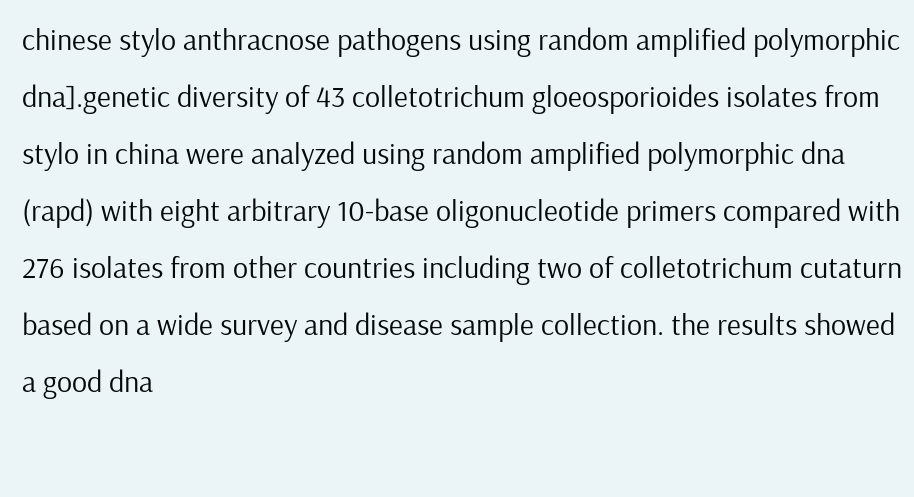chinese stylo anthracnose pathogens using random amplified polymorphic dna].genetic diversity of 43 colletotrichum gloeosporioides isolates from stylo in china were analyzed using random amplified polymorphic dna (rapd) with eight arbitrary 10-base oligonucleotide primers compared with 276 isolates from other countries including two of colletotrichum cutaturn based on a wide survey and disease sample collection. the results showed a good dna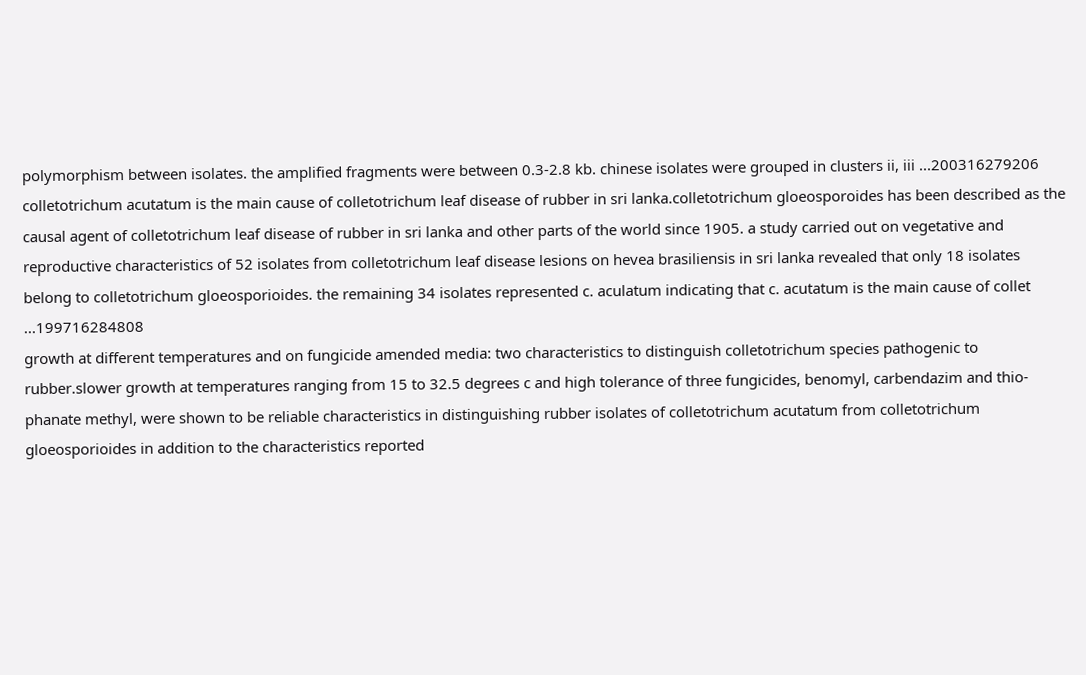polymorphism between isolates. the amplified fragments were between 0.3-2.8 kb. chinese isolates were grouped in clusters ii, iii ...200316279206
colletotrichum acutatum is the main cause of colletotrichum leaf disease of rubber in sri lanka.colletotrichum gloeosporoides has been described as the causal agent of colletotrichum leaf disease of rubber in sri lanka and other parts of the world since 1905. a study carried out on vegetative and reproductive characteristics of 52 isolates from colletotrichum leaf disease lesions on hevea brasiliensis in sri lanka revealed that only 18 isolates belong to colletotrichum gloeosporioides. the remaining 34 isolates represented c. aculatum indicating that c. acutatum is the main cause of collet ...199716284808
growth at different temperatures and on fungicide amended media: two characteristics to distinguish colletotrichum species pathogenic to rubber.slower growth at temperatures ranging from 15 to 32.5 degrees c and high tolerance of three fungicides, benomyl, carbendazim and thio-phanate methyl, were shown to be reliable characteristics in distinguishing rubber isolates of colletotrichum acutatum from colletotrichum gloeosporioides in addition to the characteristics reported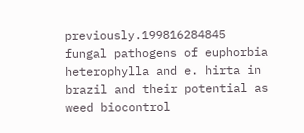previously.199816284845
fungal pathogens of euphorbia heterophylla and e. hirta in brazil and their potential as weed biocontrol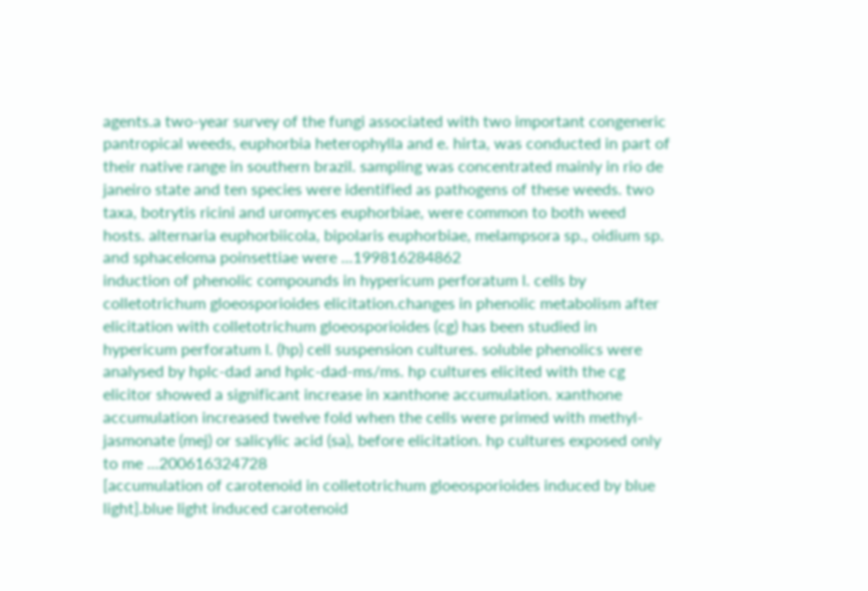agents.a two-year survey of the fungi associated with two important congeneric pantropical weeds, euphorbia heterophylla and e. hirta, was conducted in part of their native range in southern brazil. sampling was concentrated mainly in rio de janeiro state and ten species were identified as pathogens of these weeds. two taxa, botrytis ricini and uromyces euphorbiae, were common to both weed hosts. alternaria euphorbiicola, bipolaris euphorbiae, melampsora sp., oidium sp. and sphaceloma poinsettiae were ...199816284862
induction of phenolic compounds in hypericum perforatum l. cells by colletotrichum gloeosporioides elicitation.changes in phenolic metabolism after elicitation with colletotrichum gloeosporioides (cg) has been studied in hypericum perforatum l. (hp) cell suspension cultures. soluble phenolics were analysed by hplc-dad and hplc-dad-ms/ms. hp cultures elicited with the cg elicitor showed a significant increase in xanthone accumulation. xanthone accumulation increased twelve fold when the cells were primed with methyl-jasmonate (mej) or salicylic acid (sa), before elicitation. hp cultures exposed only to me ...200616324728
[accumulation of carotenoid in colletotrichum gloeosporioides induced by blue light].blue light induced carotenoid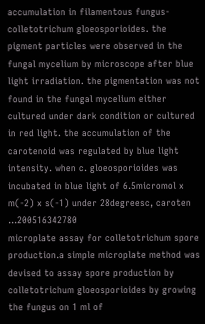accumulation in filamentous fungus- colletotrichum gloeosporioides. the pigment particles were observed in the fungal mycelium by microscope after blue light irradiation. the pigmentation was not found in the fungal mycelium either cultured under dark condition or cultured in red light. the accumulation of the carotenoid was regulated by blue light intensity. when c. gloeosporioides was incubated in blue light of 6.5micromol x m(-2) x s(-1) under 28degreesc, caroten ...200516342780
microplate assay for colletotrichum spore production.a simple microplate method was devised to assay spore production by colletotrichum gloeosporioides by growing the fungus on 1 ml of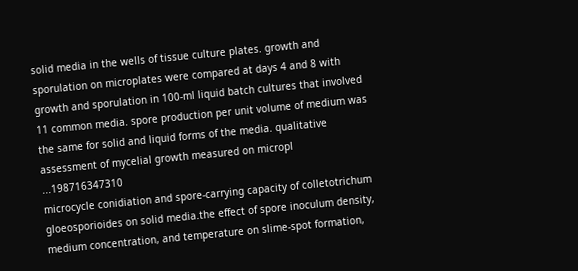solid media in the wells of tissue culture plates. growth and sporulation on microplates were compared at days 4 and 8 with growth and sporulation in 100-ml liquid batch cultures that involved 11 common media. spore production per unit volume of medium was the same for solid and liquid forms of the media. qualitative assessment of mycelial growth measured on micropl ...198716347310
microcycle conidiation and spore-carrying capacity of colletotrichum gloeosporioides on solid media.the effect of spore inoculum density, medium concentration, and temperature on slime-spot formation,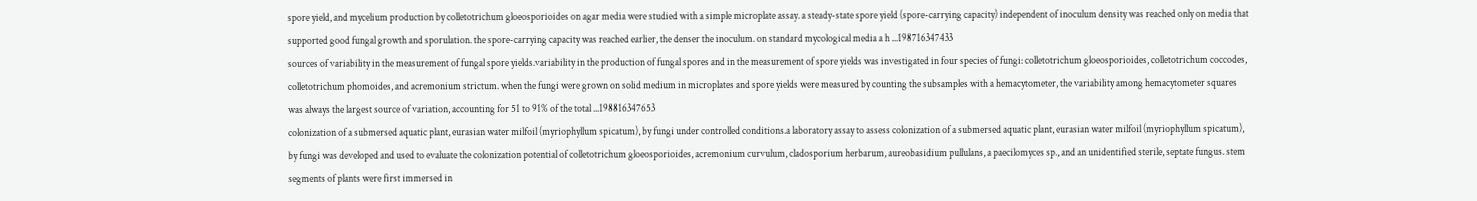spore yield, and mycelium production by colletotrichum gloeosporioides on agar media were studied with a simple microplate assay. a steady-state spore yield (spore-carrying capacity) independent of inoculum density was reached only on media that supported good fungal growth and sporulation. the spore-carrying capacity was reached earlier, the denser the inoculum. on standard mycological media a h ...198716347433
sources of variability in the measurement of fungal spore yields.variability in the production of fungal spores and in the measurement of spore yields was investigated in four species of fungi: colletotrichum gloeosporioides, colletotrichum coccodes, colletotrichum phomoides, and acremonium strictum. when the fungi were grown on solid medium in microplates and spore yields were measured by counting the subsamples with a hemacytometer, the variability among hemacytometer squares was always the largest source of variation, accounting for 51 to 91% of the total ...198816347653
colonization of a submersed aquatic plant, eurasian water milfoil (myriophyllum spicatum), by fungi under controlled conditions.a laboratory assay to assess colonization of a submersed aquatic plant, eurasian water milfoil (myriophyllum spicatum), by fungi was developed and used to evaluate the colonization potential of colletotrichum gloeosporioides, acremonium curvulum, cladosporium herbarum, aureobasidium pullulans, a paecilomyces sp., and an unidentified sterile, septate fungus. stem segments of plants were first immersed in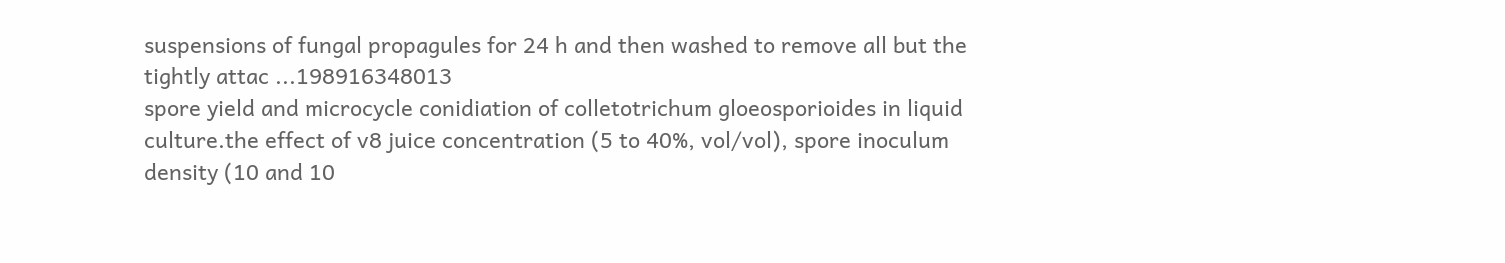suspensions of fungal propagules for 24 h and then washed to remove all but the tightly attac ...198916348013
spore yield and microcycle conidiation of colletotrichum gloeosporioides in liquid culture.the effect of v8 juice concentration (5 to 40%, vol/vol), spore inoculum density (10 and 10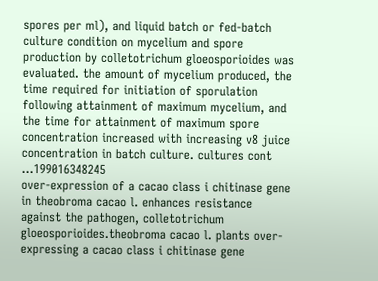spores per ml), and liquid batch or fed-batch culture condition on mycelium and spore production by colletotrichum gloeosporioides was evaluated. the amount of mycelium produced, the time required for initiation of sporulation following attainment of maximum mycelium, and the time for attainment of maximum spore concentration increased with increasing v8 juice concentration in batch culture. cultures cont ...199016348245
over-expression of a cacao class i chitinase gene in theobroma cacao l. enhances resistance against the pathogen, colletotrichum gloeosporioides.theobroma cacao l. plants over-expressing a cacao class i chitinase gene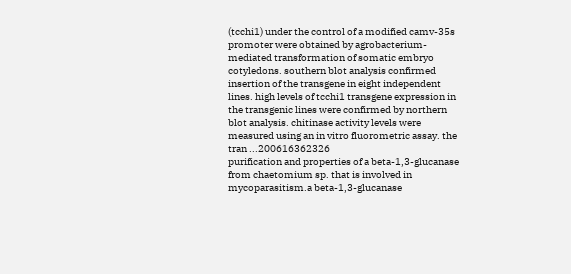(tcchi1) under the control of a modified camv-35s promoter were obtained by agrobacterium-mediated transformation of somatic embryo cotyledons. southern blot analysis confirmed insertion of the transgene in eight independent lines. high levels of tcchi1 transgene expression in the transgenic lines were confirmed by northern blot analysis. chitinase activity levels were measured using an in vitro fluorometric assay. the tran ...200616362326
purification and properties of a beta-1,3-glucanase from chaetomium sp. that is involved in mycoparasitism.a beta-1,3-glucanase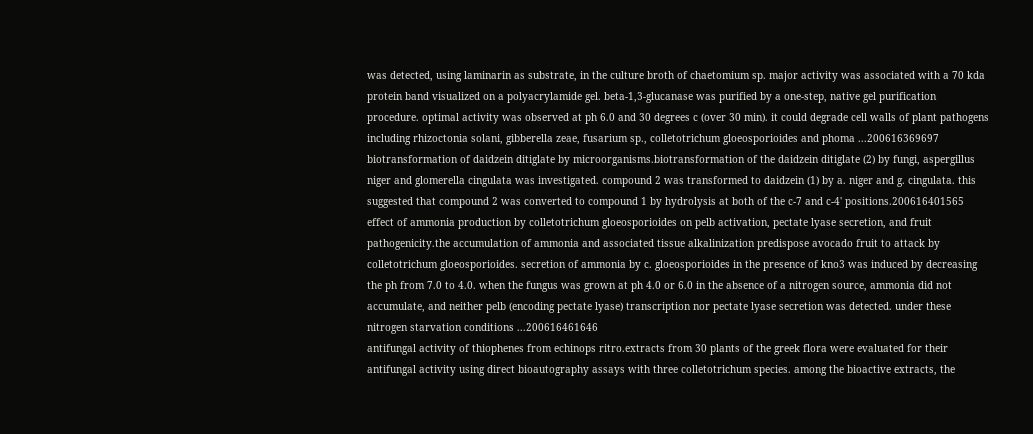was detected, using laminarin as substrate, in the culture broth of chaetomium sp. major activity was associated with a 70 kda protein band visualized on a polyacrylamide gel. beta-1,3-glucanase was purified by a one-step, native gel purification procedure. optimal activity was observed at ph 6.0 and 30 degrees c (over 30 min). it could degrade cell walls of plant pathogens including rhizoctonia solani, gibberella zeae, fusarium sp., colletotrichum gloeosporioides and phoma ...200616369697
biotransformation of daidzein ditiglate by microorganisms.biotransformation of the daidzein ditiglate (2) by fungi, aspergillus niger and glomerella cingulata was investigated. compound 2 was transformed to daidzein (1) by a. niger and g. cingulata. this suggested that compound 2 was converted to compound 1 by hydrolysis at both of the c-7 and c-4' positions.200616401565
effect of ammonia production by colletotrichum gloeosporioides on pelb activation, pectate lyase secretion, and fruit pathogenicity.the accumulation of ammonia and associated tissue alkalinization predispose avocado fruit to attack by colletotrichum gloeosporioides. secretion of ammonia by c. gloeosporioides in the presence of kno3 was induced by decreasing the ph from 7.0 to 4.0. when the fungus was grown at ph 4.0 or 6.0 in the absence of a nitrogen source, ammonia did not accumulate, and neither pelb (encoding pectate lyase) transcription nor pectate lyase secretion was detected. under these nitrogen starvation conditions ...200616461646
antifungal activity of thiophenes from echinops ritro.extracts from 30 plants of the greek flora were evaluated for their antifungal activity using direct bioautography assays with three colletotrichum species. among the bioactive extracts, the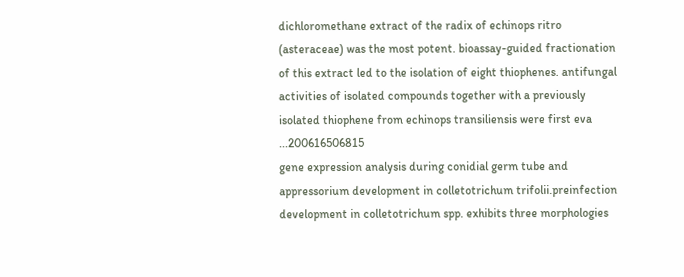dichloromethane extract of the radix of echinops ritro (asteraceae) was the most potent. bioassay-guided fractionation of this extract led to the isolation of eight thiophenes. antifungal activities of isolated compounds together with a previously isolated thiophene from echinops transiliensis were first eva ...200616506815
gene expression analysis during conidial germ tube and appressorium development in colletotrichum trifolii.preinfection development in colletotrichum spp. exhibits three morphologies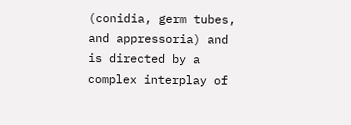(conidia, germ tubes, and appressoria) and is directed by a complex interplay of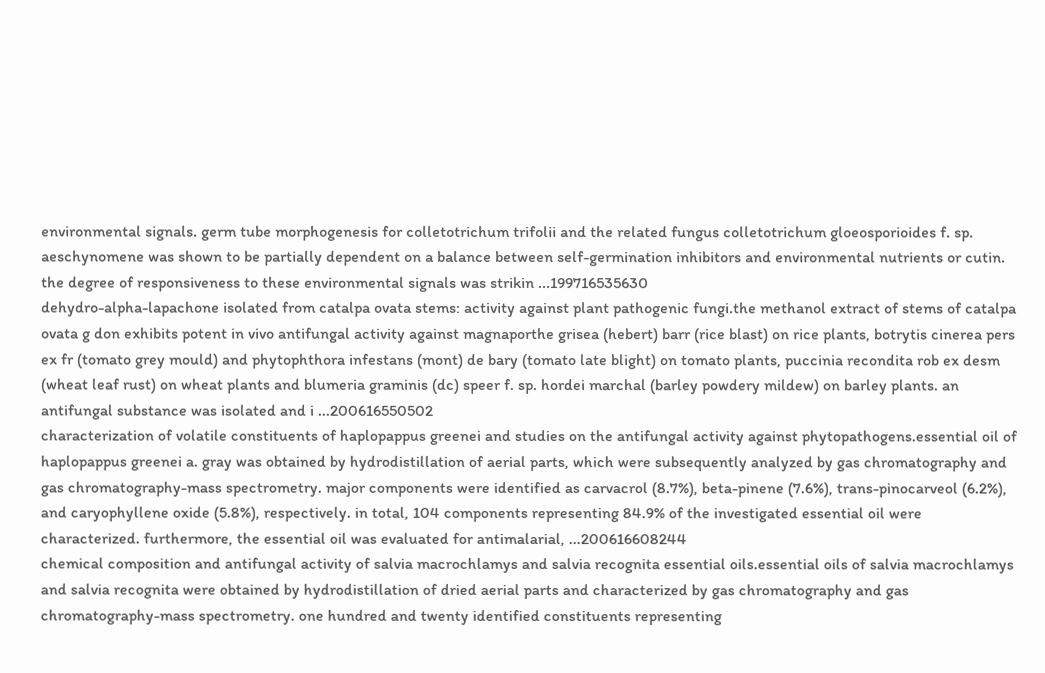environmental signals. germ tube morphogenesis for colletotrichum trifolii and the related fungus colletotrichum gloeosporioides f. sp. aeschynomene was shown to be partially dependent on a balance between self-germination inhibitors and environmental nutrients or cutin. the degree of responsiveness to these environmental signals was strikin ...199716535630
dehydro-alpha-lapachone isolated from catalpa ovata stems: activity against plant pathogenic fungi.the methanol extract of stems of catalpa ovata g don exhibits potent in vivo antifungal activity against magnaporthe grisea (hebert) barr (rice blast) on rice plants, botrytis cinerea pers ex fr (tomato grey mould) and phytophthora infestans (mont) de bary (tomato late blight) on tomato plants, puccinia recondita rob ex desm (wheat leaf rust) on wheat plants and blumeria graminis (dc) speer f. sp. hordei marchal (barley powdery mildew) on barley plants. an antifungal substance was isolated and i ...200616550502
characterization of volatile constituents of haplopappus greenei and studies on the antifungal activity against phytopathogens.essential oil of haplopappus greenei a. gray was obtained by hydrodistillation of aerial parts, which were subsequently analyzed by gas chromatography and gas chromatography-mass spectrometry. major components were identified as carvacrol (8.7%), beta-pinene (7.6%), trans-pinocarveol (6.2%), and caryophyllene oxide (5.8%), respectively. in total, 104 components representing 84.9% of the investigated essential oil were characterized. furthermore, the essential oil was evaluated for antimalarial, ...200616608244
chemical composition and antifungal activity of salvia macrochlamys and salvia recognita essential oils.essential oils of salvia macrochlamys and salvia recognita were obtained by hydrodistillation of dried aerial parts and characterized by gas chromatography and gas chromatography-mass spectrometry. one hundred and twenty identified constituents representing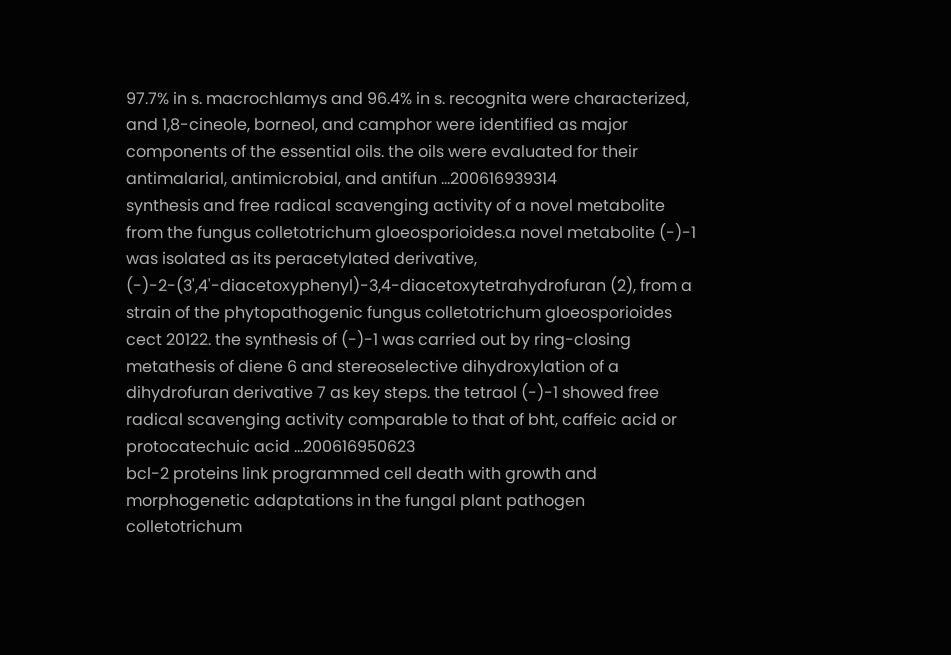97.7% in s. macrochlamys and 96.4% in s. recognita were characterized, and 1,8-cineole, borneol, and camphor were identified as major components of the essential oils. the oils were evaluated for their antimalarial, antimicrobial, and antifun ...200616939314
synthesis and free radical scavenging activity of a novel metabolite from the fungus colletotrichum gloeosporioides.a novel metabolite (-)-1 was isolated as its peracetylated derivative, (-)-2-(3',4'-diacetoxyphenyl)-3,4-diacetoxytetrahydrofuran (2), from a strain of the phytopathogenic fungus colletotrichum gloeosporioides cect 20122. the synthesis of (-)-1 was carried out by ring-closing metathesis of diene 6 and stereoselective dihydroxylation of a dihydrofuran derivative 7 as key steps. the tetraol (-)-1 showed free radical scavenging activity comparable to that of bht, caffeic acid or protocatechuic acid ...200616950623
bcl-2 proteins link programmed cell death with growth and morphogenetic adaptations in the fungal plant pathogen colletotrichum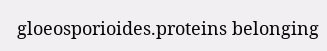gloeosporioides.proteins belonging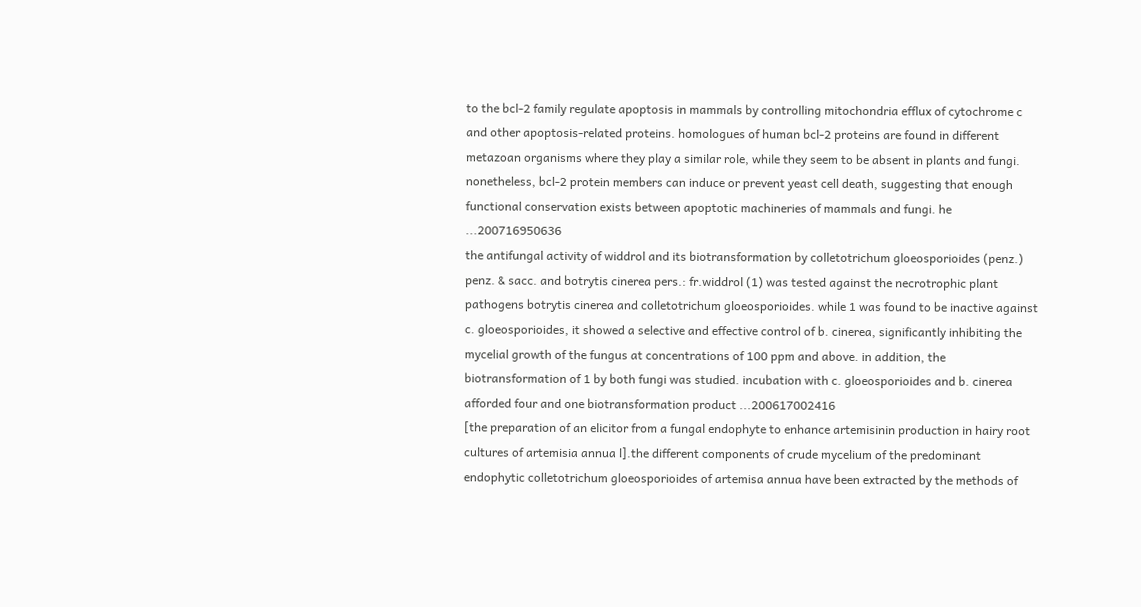to the bcl-2 family regulate apoptosis in mammals by controlling mitochondria efflux of cytochrome c and other apoptosis-related proteins. homologues of human bcl-2 proteins are found in different metazoan organisms where they play a similar role, while they seem to be absent in plants and fungi. nonetheless, bcl-2 protein members can induce or prevent yeast cell death, suggesting that enough functional conservation exists between apoptotic machineries of mammals and fungi. he ...200716950636
the antifungal activity of widdrol and its biotransformation by colletotrichum gloeosporioides (penz.) penz. & sacc. and botrytis cinerea pers.: fr.widdrol (1) was tested against the necrotrophic plant pathogens botrytis cinerea and colletotrichum gloeosporioides. while 1 was found to be inactive against c. gloeosporioides, it showed a selective and effective control of b. cinerea, significantly inhibiting the mycelial growth of the fungus at concentrations of 100 ppm and above. in addition, the biotransformation of 1 by both fungi was studied. incubation with c. gloeosporioides and b. cinerea afforded four and one biotransformation product ...200617002416
[the preparation of an elicitor from a fungal endophyte to enhance artemisinin production in hairy root cultures of artemisia annua l].the different components of crude mycelium of the predominant endophytic colletotrichum gloeosporioides of artemisa annua have been extracted by the methods of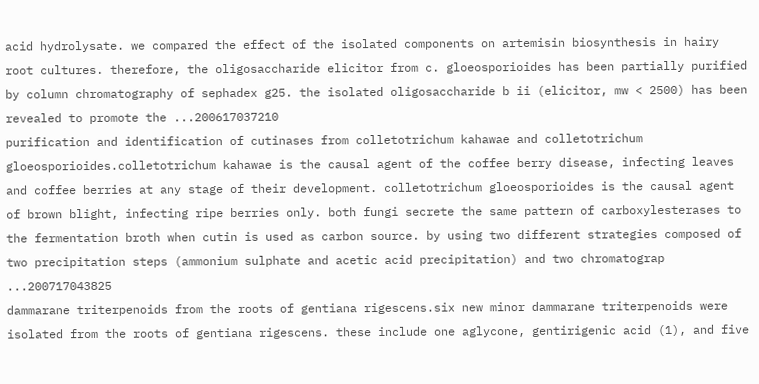acid hydrolysate. we compared the effect of the isolated components on artemisin biosynthesis in hairy root cultures. therefore, the oligosaccharide elicitor from c. gloeosporioides has been partially purified by column chromatography of sephadex g25. the isolated oligosaccharide b ii (elicitor, mw < 2500) has been revealed to promote the ...200617037210
purification and identification of cutinases from colletotrichum kahawae and colletotrichum gloeosporioides.colletotrichum kahawae is the causal agent of the coffee berry disease, infecting leaves and coffee berries at any stage of their development. colletotrichum gloeosporioides is the causal agent of brown blight, infecting ripe berries only. both fungi secrete the same pattern of carboxylesterases to the fermentation broth when cutin is used as carbon source. by using two different strategies composed of two precipitation steps (ammonium sulphate and acetic acid precipitation) and two chromatograp ...200717043825
dammarane triterpenoids from the roots of gentiana rigescens.six new minor dammarane triterpenoids were isolated from the roots of gentiana rigescens. these include one aglycone, gentirigenic acid (1), and five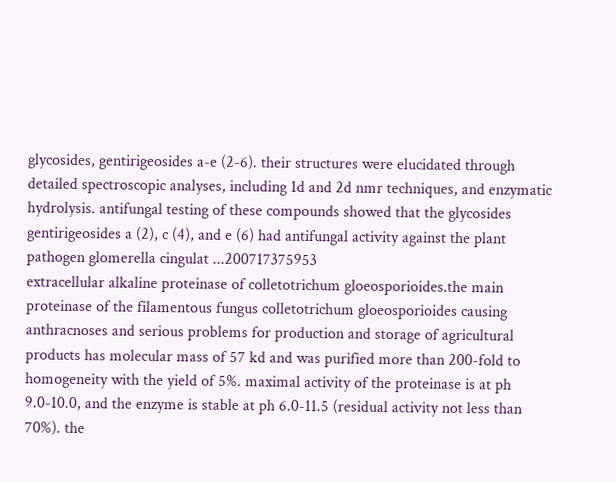glycosides, gentirigeosides a-e (2-6). their structures were elucidated through detailed spectroscopic analyses, including 1d and 2d nmr techniques, and enzymatic hydrolysis. antifungal testing of these compounds showed that the glycosides gentirigeosides a (2), c (4), and e (6) had antifungal activity against the plant pathogen glomerella cingulat ...200717375953
extracellular alkaline proteinase of colletotrichum gloeosporioides.the main proteinase of the filamentous fungus colletotrichum gloeosporioides causing anthracnoses and serious problems for production and storage of agricultural products has molecular mass of 57 kd and was purified more than 200-fold to homogeneity with the yield of 5%. maximal activity of the proteinase is at ph 9.0-10.0, and the enzyme is stable at ph 6.0-11.5 (residual activity not less than 70%). the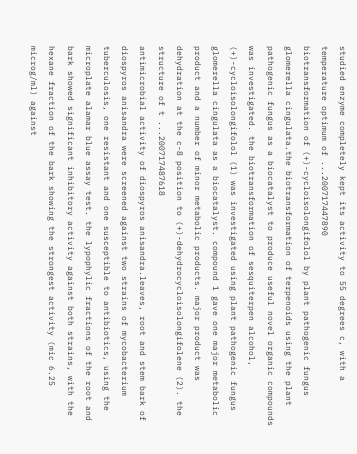studied enzyme completely kept its activity to 55 degrees c, with a temperature optimum of ...200717447890
biotransformation of (+)-cycloisolongifolol by plant pathogenic fungus glomerella cingulata.the biotransformation of terpenoids using the plant pathogenic fungus as a biocatalyst to produce useful novel organic compounds was investigated. the biotransformation of sesquiterpen alcohol, (+)-cycloisolongifolol (1) was investigated using plant pathogenic fungus glomerella cingulata as a biocatalyst. compound 1 gave one major metabolic product and a number of minor metabolic products. major product was dehydration at the c-8 position to (+)-dehydrocycloisolongifolene (2). the structure of t ...200717487618
antimicrobial activity of diospyros anisandra.leaves, root and stem bark of diospyros anisandra were screened against two strains of mycobacterium tuberculosis, one resistant and one susceptible to antibiotics, using the microplate alamar blue assay test. the lypophylic fractions of the root and bark showed significant inhibitory activity against both strains, with the hexane fraction of the bark showing the strongest activity (mic 6.25 microg/ml) against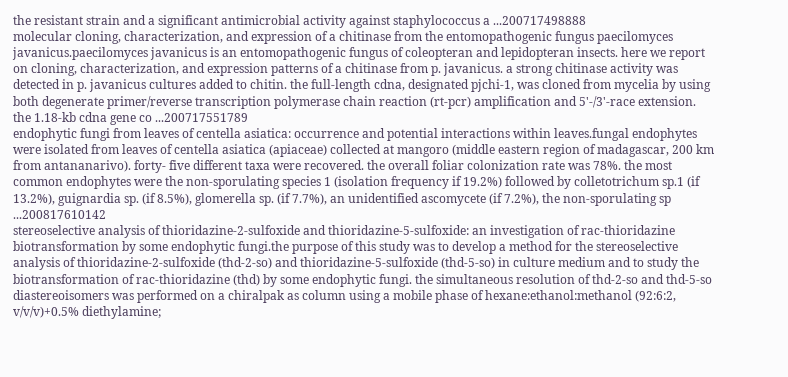the resistant strain and a significant antimicrobial activity against staphylococcus a ...200717498888
molecular cloning, characterization, and expression of a chitinase from the entomopathogenic fungus paecilomyces javanicus.paecilomyces javanicus is an entomopathogenic fungus of coleopteran and lepidopteran insects. here we report on cloning, characterization, and expression patterns of a chitinase from p. javanicus. a strong chitinase activity was detected in p. javanicus cultures added to chitin. the full-length cdna, designated pjchi-1, was cloned from mycelia by using both degenerate primer/reverse transcription polymerase chain reaction (rt-pcr) amplification and 5'-/3'-race extension. the 1.18-kb cdna gene co ...200717551789
endophytic fungi from leaves of centella asiatica: occurrence and potential interactions within leaves.fungal endophytes were isolated from leaves of centella asiatica (apiaceae) collected at mangoro (middle eastern region of madagascar, 200 km from antananarivo). forty- five different taxa were recovered. the overall foliar colonization rate was 78%. the most common endophytes were the non-sporulating species 1 (isolation frequency if 19.2%) followed by colletotrichum sp.1 (if 13.2%), guignardia sp. (if 8.5%), glomerella sp. (if 7.7%), an unidentified ascomycete (if 7.2%), the non-sporulating sp ...200817610142
stereoselective analysis of thioridazine-2-sulfoxide and thioridazine-5-sulfoxide: an investigation of rac-thioridazine biotransformation by some endophytic fungi.the purpose of this study was to develop a method for the stereoselective analysis of thioridazine-2-sulfoxide (thd-2-so) and thioridazine-5-sulfoxide (thd-5-so) in culture medium and to study the biotransformation of rac-thioridazine (thd) by some endophytic fungi. the simultaneous resolution of thd-2-so and thd-5-so diastereoisomers was performed on a chiralpak as column using a mobile phase of hexane:ethanol:methanol (92:6:2, v/v/v)+0.5% diethylamine;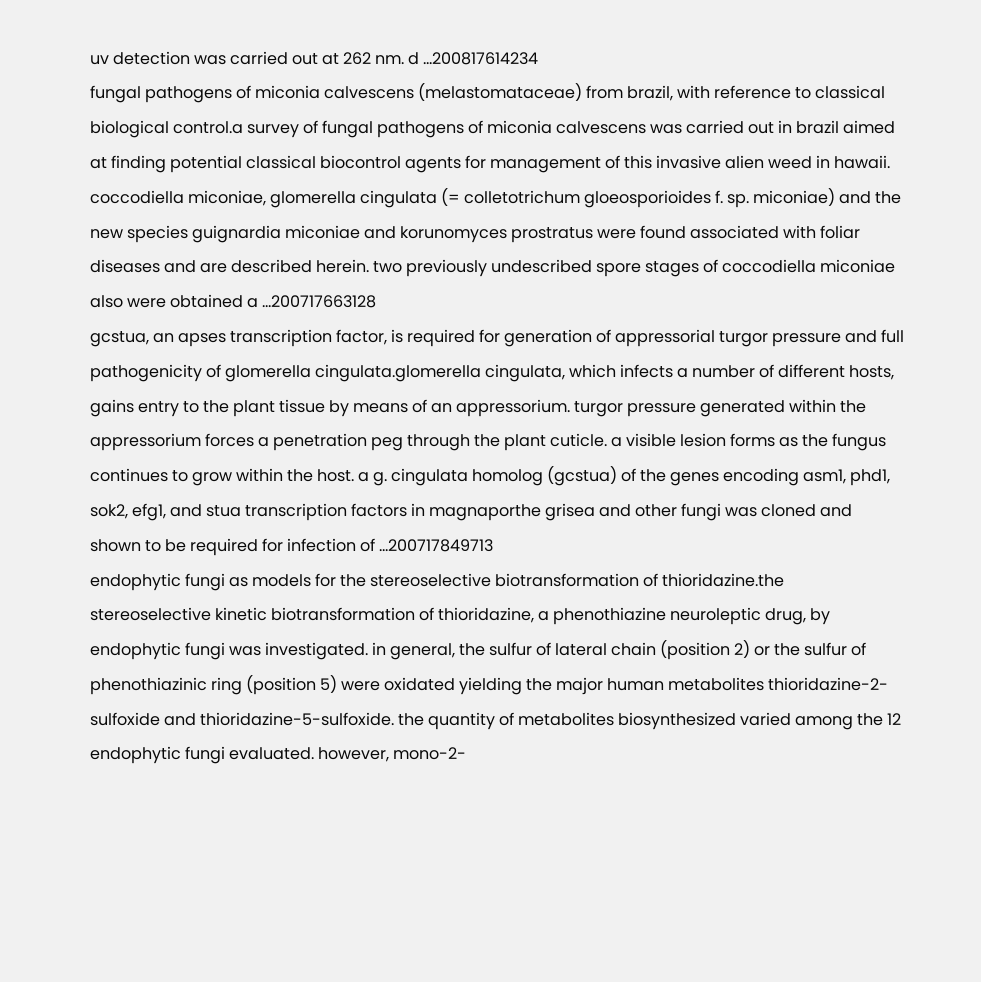uv detection was carried out at 262 nm. d ...200817614234
fungal pathogens of miconia calvescens (melastomataceae) from brazil, with reference to classical biological control.a survey of fungal pathogens of miconia calvescens was carried out in brazil aimed at finding potential classical biocontrol agents for management of this invasive alien weed in hawaii. coccodiella miconiae, glomerella cingulata (= colletotrichum gloeosporioides f. sp. miconiae) and the new species guignardia miconiae and korunomyces prostratus were found associated with foliar diseases and are described herein. two previously undescribed spore stages of coccodiella miconiae also were obtained a ...200717663128
gcstua, an apses transcription factor, is required for generation of appressorial turgor pressure and full pathogenicity of glomerella cingulata.glomerella cingulata, which infects a number of different hosts, gains entry to the plant tissue by means of an appressorium. turgor pressure generated within the appressorium forces a penetration peg through the plant cuticle. a visible lesion forms as the fungus continues to grow within the host. a g. cingulata homolog (gcstua) of the genes encoding asm1, phd1, sok2, efg1, and stua transcription factors in magnaporthe grisea and other fungi was cloned and shown to be required for infection of ...200717849713
endophytic fungi as models for the stereoselective biotransformation of thioridazine.the stereoselective kinetic biotransformation of thioridazine, a phenothiazine neuroleptic drug, by endophytic fungi was investigated. in general, the sulfur of lateral chain (position 2) or the sulfur of phenothiazinic ring (position 5) were oxidated yielding the major human metabolites thioridazine-2-sulfoxide and thioridazine-5-sulfoxide. the quantity of metabolites biosynthesized varied among the 12 endophytic fungi evaluated. however, mono-2-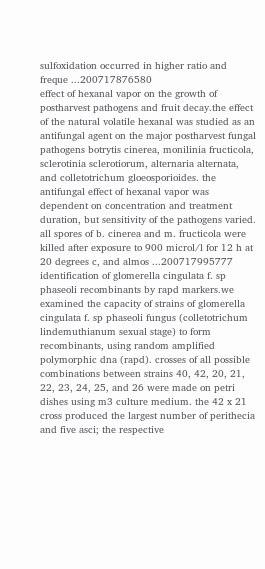sulfoxidation occurred in higher ratio and freque ...200717876580
effect of hexanal vapor on the growth of postharvest pathogens and fruit decay.the effect of the natural volatile hexanal was studied as an antifungal agent on the major postharvest fungal pathogens botrytis cinerea, monilinia fructicola, sclerotinia sclerotiorum, alternaria alternata, and colletotrichum gloeosporioides. the antifungal effect of hexanal vapor was dependent on concentration and treatment duration, but sensitivity of the pathogens varied. all spores of b. cinerea and m. fructicola were killed after exposure to 900 microl/l for 12 h at 20 degrees c, and almos ...200717995777
identification of glomerella cingulata f. sp phaseoli recombinants by rapd markers.we examined the capacity of strains of glomerella cingulata f. sp phaseoli fungus (colletotrichum lindemuthianum sexual stage) to form recombinants, using random amplified polymorphic dna (rapd). crosses of all possible combinations between strains 40, 42, 20, 21, 22, 23, 24, 25, and 26 were made on petri dishes using m3 culture medium. the 42 x 21 cross produced the largest number of perithecia and five asci; the respective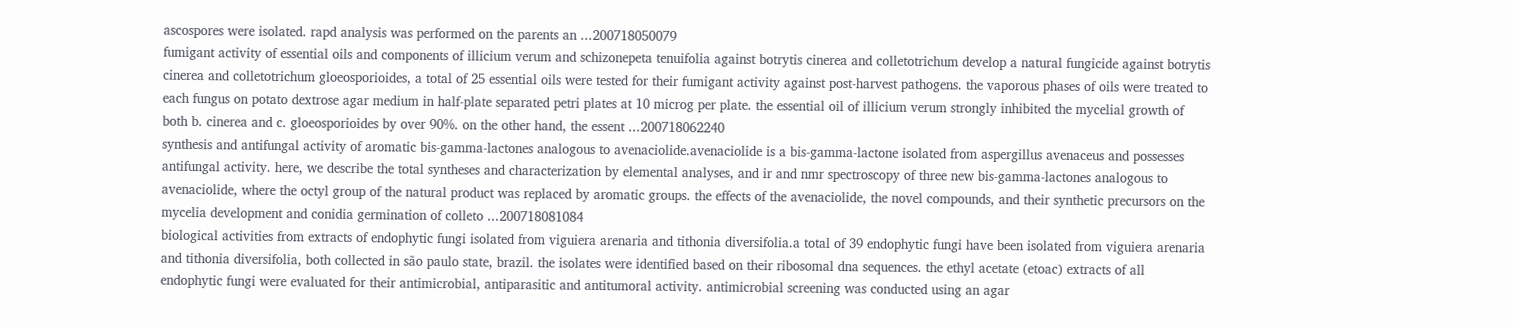ascospores were isolated. rapd analysis was performed on the parents an ...200718050079
fumigant activity of essential oils and components of illicium verum and schizonepeta tenuifolia against botrytis cinerea and colletotrichum develop a natural fungicide against botrytis cinerea and colletotrichum gloeosporioides, a total of 25 essential oils were tested for their fumigant activity against post-harvest pathogens. the vaporous phases of oils were treated to each fungus on potato dextrose agar medium in half-plate separated petri plates at 10 microg per plate. the essential oil of illicium verum strongly inhibited the mycelial growth of both b. cinerea and c. gloeosporioides by over 90%. on the other hand, the essent ...200718062240
synthesis and antifungal activity of aromatic bis-gamma-lactones analogous to avenaciolide.avenaciolide is a bis-gamma-lactone isolated from aspergillus avenaceus and possesses antifungal activity. here, we describe the total syntheses and characterization by elemental analyses, and ir and nmr spectroscopy of three new bis-gamma-lactones analogous to avenaciolide, where the octyl group of the natural product was replaced by aromatic groups. the effects of the avenaciolide, the novel compounds, and their synthetic precursors on the mycelia development and conidia germination of colleto ...200718081084
biological activities from extracts of endophytic fungi isolated from viguiera arenaria and tithonia diversifolia.a total of 39 endophytic fungi have been isolated from viguiera arenaria and tithonia diversifolia, both collected in são paulo state, brazil. the isolates were identified based on their ribosomal dna sequences. the ethyl acetate (etoac) extracts of all endophytic fungi were evaluated for their antimicrobial, antiparasitic and antitumoral activity. antimicrobial screening was conducted using an agar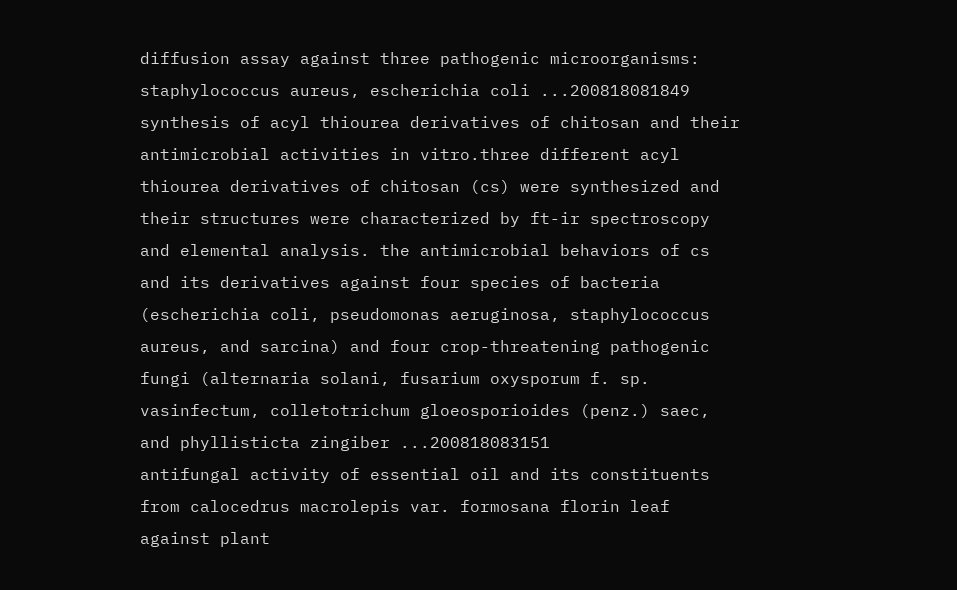diffusion assay against three pathogenic microorganisms: staphylococcus aureus, escherichia coli ...200818081849
synthesis of acyl thiourea derivatives of chitosan and their antimicrobial activities in vitro.three different acyl thiourea derivatives of chitosan (cs) were synthesized and their structures were characterized by ft-ir spectroscopy and elemental analysis. the antimicrobial behaviors of cs and its derivatives against four species of bacteria (escherichia coli, pseudomonas aeruginosa, staphylococcus aureus, and sarcina) and four crop-threatening pathogenic fungi (alternaria solani, fusarium oxysporum f. sp. vasinfectum, colletotrichum gloeosporioides (penz.) saec, and phyllisticta zingiber ...200818083151
antifungal activity of essential oil and its constituents from calocedrus macrolepis var. formosana florin leaf against plant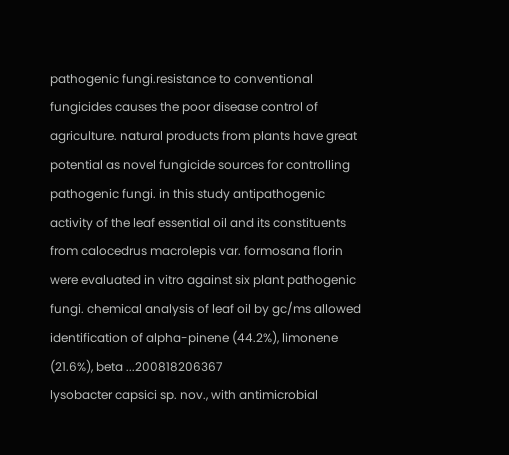pathogenic fungi.resistance to conventional fungicides causes the poor disease control of agriculture. natural products from plants have great potential as novel fungicide sources for controlling pathogenic fungi. in this study antipathogenic activity of the leaf essential oil and its constituents from calocedrus macrolepis var. formosana florin were evaluated in vitro against six plant pathogenic fungi. chemical analysis of leaf oil by gc/ms allowed identification of alpha-pinene (44.2%), limonene (21.6%), beta ...200818206367
lysobacter capsici sp. nov., with antimicrobial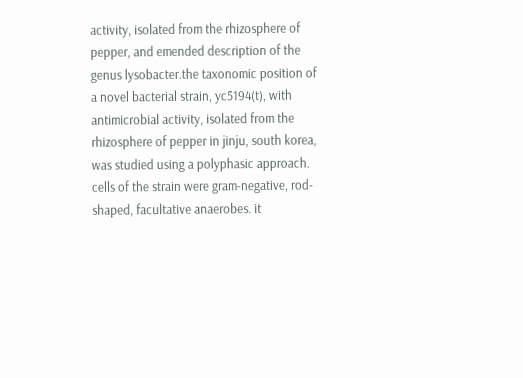activity, isolated from the rhizosphere of pepper, and emended description of the genus lysobacter.the taxonomic position of a novel bacterial strain, yc5194(t), with antimicrobial activity, isolated from the rhizosphere of pepper in jinju, south korea, was studied using a polyphasic approach. cells of the strain were gram-negative, rod-shaped, facultative anaerobes. it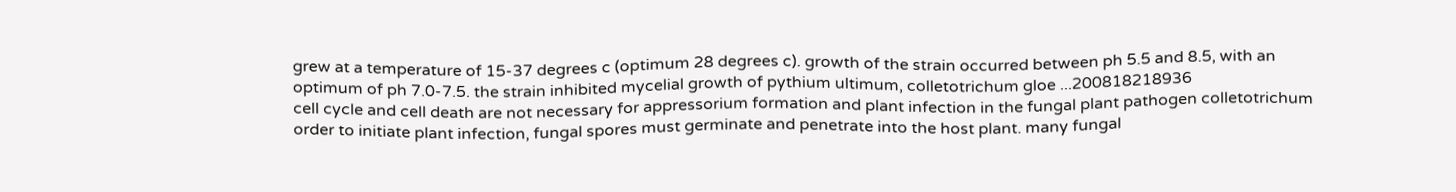grew at a temperature of 15-37 degrees c (optimum 28 degrees c). growth of the strain occurred between ph 5.5 and 8.5, with an optimum of ph 7.0-7.5. the strain inhibited mycelial growth of pythium ultimum, colletotrichum gloe ...200818218936
cell cycle and cell death are not necessary for appressorium formation and plant infection in the fungal plant pathogen colletotrichum order to initiate plant infection, fungal spores must germinate and penetrate into the host plant. many fungal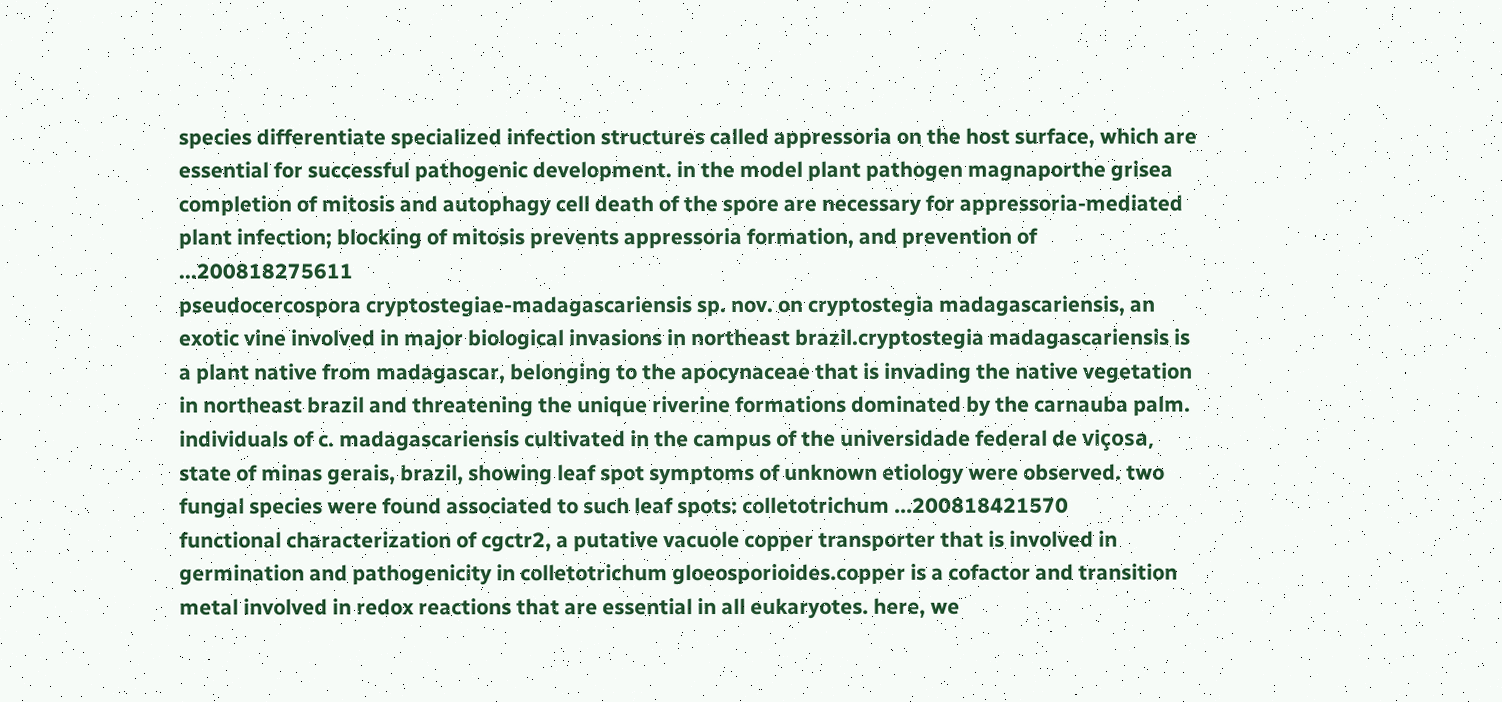species differentiate specialized infection structures called appressoria on the host surface, which are essential for successful pathogenic development. in the model plant pathogen magnaporthe grisea completion of mitosis and autophagy cell death of the spore are necessary for appressoria-mediated plant infection; blocking of mitosis prevents appressoria formation, and prevention of ...200818275611
pseudocercospora cryptostegiae-madagascariensis sp. nov. on cryptostegia madagascariensis, an exotic vine involved in major biological invasions in northeast brazil.cryptostegia madagascariensis is a plant native from madagascar, belonging to the apocynaceae that is invading the native vegetation in northeast brazil and threatening the unique riverine formations dominated by the carnauba palm. individuals of c. madagascariensis cultivated in the campus of the universidade federal de viçosa, state of minas gerais, brazil, showing leaf spot symptoms of unknown etiology were observed. two fungal species were found associated to such leaf spots: colletotrichum ...200818421570
functional characterization of cgctr2, a putative vacuole copper transporter that is involved in germination and pathogenicity in colletotrichum gloeosporioides.copper is a cofactor and transition metal involved in redox reactions that are essential in all eukaryotes. here, we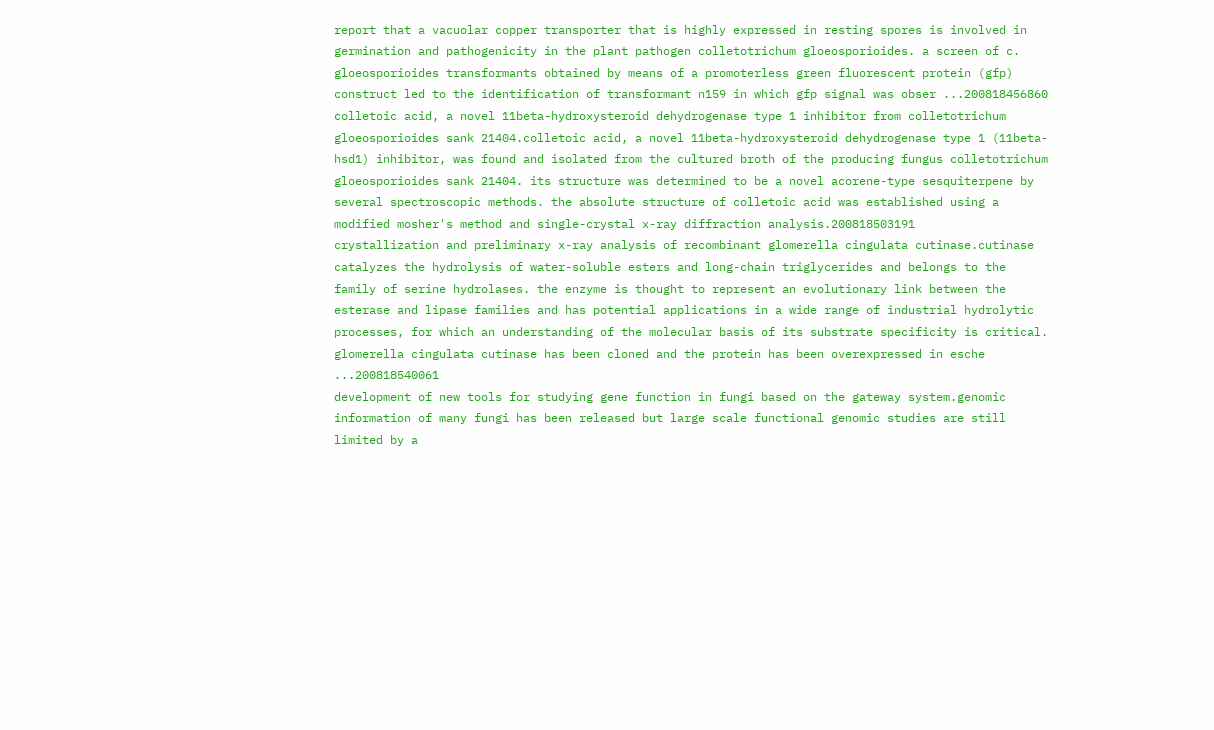report that a vacuolar copper transporter that is highly expressed in resting spores is involved in germination and pathogenicity in the plant pathogen colletotrichum gloeosporioides. a screen of c. gloeosporioides transformants obtained by means of a promoterless green fluorescent protein (gfp) construct led to the identification of transformant n159 in which gfp signal was obser ...200818456860
colletoic acid, a novel 11beta-hydroxysteroid dehydrogenase type 1 inhibitor from colletotrichum gloeosporioides sank 21404.colletoic acid, a novel 11beta-hydroxysteroid dehydrogenase type 1 (11beta-hsd1) inhibitor, was found and isolated from the cultured broth of the producing fungus colletotrichum gloeosporioides sank 21404. its structure was determined to be a novel acorene-type sesquiterpene by several spectroscopic methods. the absolute structure of colletoic acid was established using a modified mosher's method and single-crystal x-ray diffraction analysis.200818503191
crystallization and preliminary x-ray analysis of recombinant glomerella cingulata cutinase.cutinase catalyzes the hydrolysis of water-soluble esters and long-chain triglycerides and belongs to the family of serine hydrolases. the enzyme is thought to represent an evolutionary link between the esterase and lipase families and has potential applications in a wide range of industrial hydrolytic processes, for which an understanding of the molecular basis of its substrate specificity is critical. glomerella cingulata cutinase has been cloned and the protein has been overexpressed in esche ...200818540061
development of new tools for studying gene function in fungi based on the gateway system.genomic information of many fungi has been released but large scale functional genomic studies are still limited by a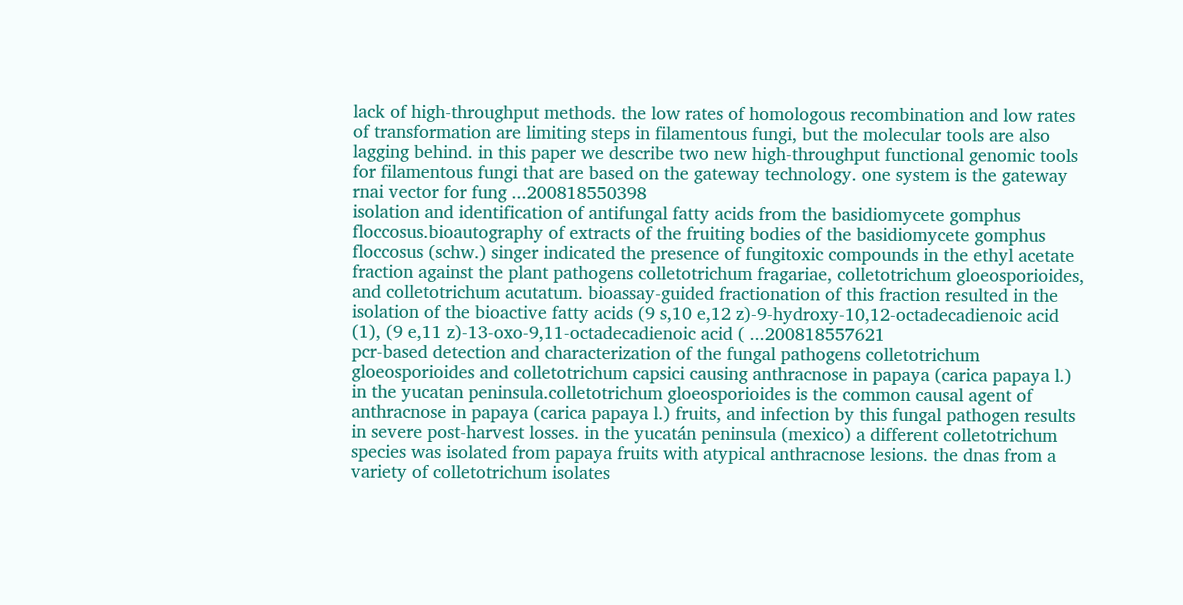lack of high-throughput methods. the low rates of homologous recombination and low rates of transformation are limiting steps in filamentous fungi, but the molecular tools are also lagging behind. in this paper we describe two new high-throughput functional genomic tools for filamentous fungi that are based on the gateway technology. one system is the gateway rnai vector for fung ...200818550398
isolation and identification of antifungal fatty acids from the basidiomycete gomphus floccosus.bioautography of extracts of the fruiting bodies of the basidiomycete gomphus floccosus (schw.) singer indicated the presence of fungitoxic compounds in the ethyl acetate fraction against the plant pathogens colletotrichum fragariae, colletotrichum gloeosporioides, and colletotrichum acutatum. bioassay-guided fractionation of this fraction resulted in the isolation of the bioactive fatty acids (9 s,10 e,12 z)-9-hydroxy-10,12-octadecadienoic acid (1), (9 e,11 z)-13-oxo-9,11-octadecadienoic acid ( ...200818557621
pcr-based detection and characterization of the fungal pathogens colletotrichum gloeosporioides and colletotrichum capsici causing anthracnose in papaya (carica papaya l.) in the yucatan peninsula.colletotrichum gloeosporioides is the common causal agent of anthracnose in papaya (carica papaya l.) fruits, and infection by this fungal pathogen results in severe post-harvest losses. in the yucatán peninsula (mexico) a different colletotrichum species was isolated from papaya fruits with atypical anthracnose lesions. the dnas from a variety of colletotrichum isolates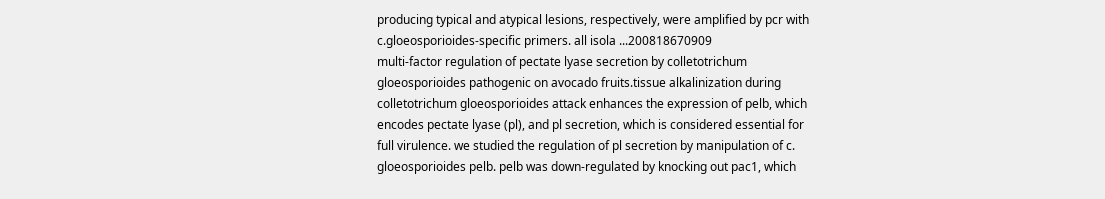producing typical and atypical lesions, respectively, were amplified by pcr with c.gloeosporioides-specific primers. all isola ...200818670909
multi-factor regulation of pectate lyase secretion by colletotrichum gloeosporioides pathogenic on avocado fruits.tissue alkalinization during colletotrichum gloeosporioides attack enhances the expression of pelb, which encodes pectate lyase (pl), and pl secretion, which is considered essential for full virulence. we studied the regulation of pl secretion by manipulation of c. gloeosporioides pelb. pelb was down-regulated by knocking out pac1, which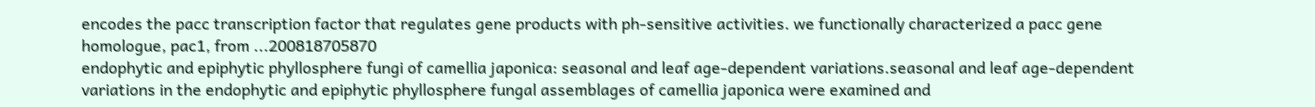encodes the pacc transcription factor that regulates gene products with ph-sensitive activities. we functionally characterized a pacc gene homologue, pac1, from ...200818705870
endophytic and epiphytic phyllosphere fungi of camellia japonica: seasonal and leaf age-dependent variations.seasonal and leaf age-dependent variations in the endophytic and epiphytic phyllosphere fungal assemblages of camellia japonica were examined and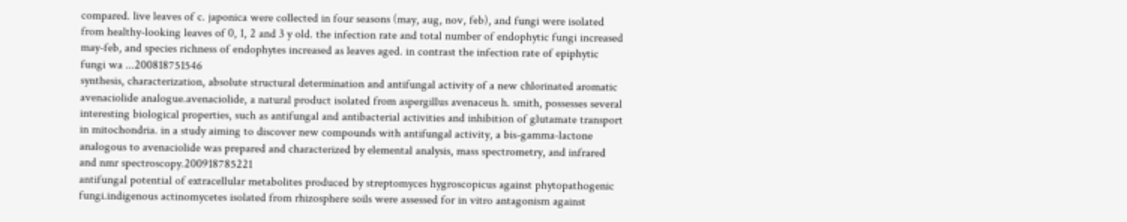compared. live leaves of c. japonica were collected in four seasons (may, aug, nov, feb), and fungi were isolated from healthy-looking leaves of 0, 1, 2 and 3 y old. the infection rate and total number of endophytic fungi increased may-feb, and species richness of endophytes increased as leaves aged. in contrast the infection rate of epiphytic fungi wa ...200818751546
synthesis, characterization, absolute structural determination and antifungal activity of a new chlorinated aromatic avenaciolide analogue.avenaciolide, a natural product isolated from aspergillus avenaceus h. smith, possesses several interesting biological properties, such as antifungal and antibacterial activities and inhibition of glutamate transport in mitochondria. in a study aiming to discover new compounds with antifungal activity, a bis-gamma-lactone analogous to avenaciolide was prepared and characterized by elemental analysis, mass spectrometry, and infrared and nmr spectroscopy.200918785221
antifungal potential of extracellular metabolites produced by streptomyces hygroscopicus against phytopathogenic fungi.indigenous actinomycetes isolated from rhizosphere soils were assessed for in vitro antagonism against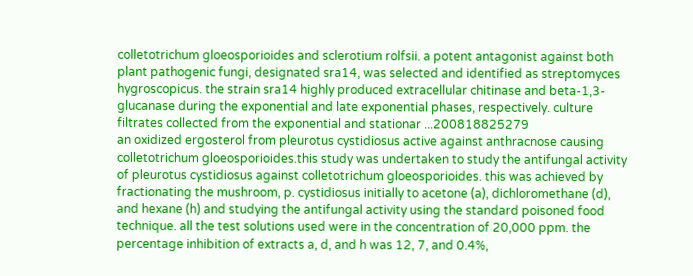colletotrichum gloeosporioides and sclerotium rolfsii. a potent antagonist against both plant pathogenic fungi, designated sra14, was selected and identified as streptomyces hygroscopicus. the strain sra14 highly produced extracellular chitinase and beta-1,3-glucanase during the exponential and late exponential phases, respectively. culture filtrates collected from the exponential and stationar ...200818825279
an oxidized ergosterol from pleurotus cystidiosus active against anthracnose causing colletotrichum gloeosporioides.this study was undertaken to study the antifungal activity of pleurotus cystidiosus against colletotrichum gloeosporioides. this was achieved by fractionating the mushroom, p. cystidiosus initially to acetone (a), dichloromethane (d), and hexane (h) and studying the antifungal activity using the standard poisoned food technique. all the test solutions used were in the concentration of 20,000 ppm. the percentage inhibition of extracts a, d, and h was 12, 7, and 0.4%,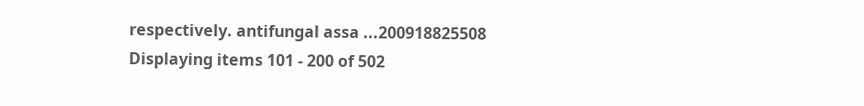respectively. antifungal assa ...200918825508
Displaying items 101 - 200 of 502